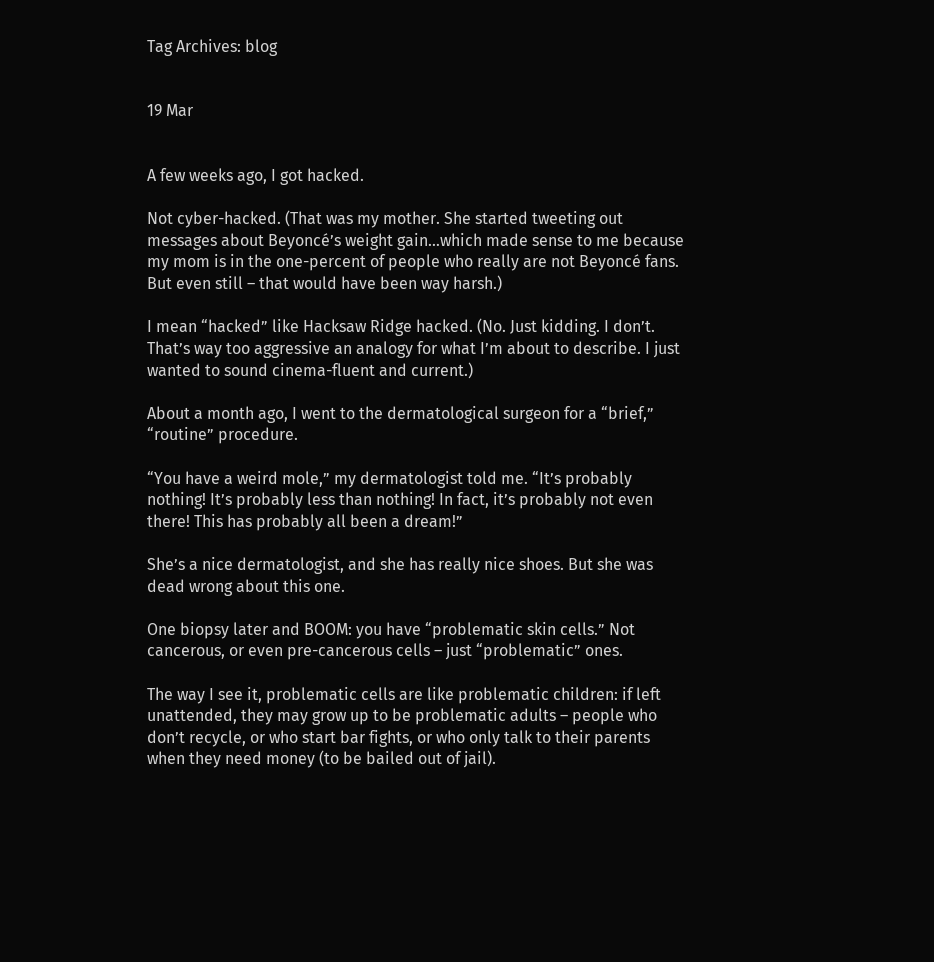Tag Archives: blog


19 Mar


A few weeks ago, I got hacked.

Not cyber-hacked. (That was my mother. She started tweeting out messages about Beyoncé’s weight gain…which made sense to me because my mom is in the one-percent of people who really are not Beyoncé fans. But even still – that would have been way harsh.)

I mean “hacked” like Hacksaw Ridge hacked. (No. Just kidding. I don’t. That’s way too aggressive an analogy for what I’m about to describe. I just wanted to sound cinema-fluent and current.)

About a month ago, I went to the dermatological surgeon for a “brief,” “routine” procedure.

“You have a weird mole,” my dermatologist told me. “It’s probably nothing! It’s probably less than nothing! In fact, it’s probably not even there! This has probably all been a dream!”

She’s a nice dermatologist, and she has really nice shoes. But she was dead wrong about this one.

One biopsy later and BOOM: you have “problematic skin cells.” Not cancerous, or even pre-cancerous cells – just “problematic” ones.

The way I see it, problematic cells are like problematic children: if left unattended, they may grow up to be problematic adults – people who don’t recycle, or who start bar fights, or who only talk to their parents when they need money (to be bailed out of jail).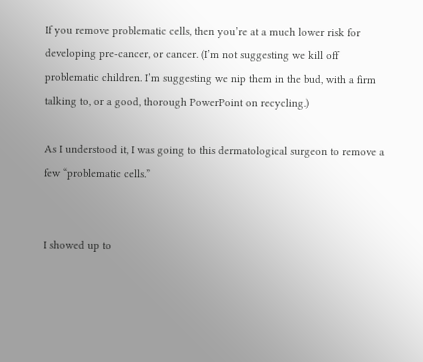If you remove problematic cells, then you’re at a much lower risk for developing pre-cancer, or cancer. (I’m not suggesting we kill off problematic children. I’m suggesting we nip them in the bud, with a firm talking to, or a good, thorough PowerPoint on recycling.)

As I understood it, I was going to this dermatological surgeon to remove a few “problematic cells.”


I showed up to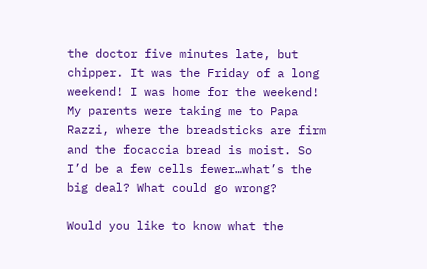the doctor five minutes late, but chipper. It was the Friday of a long weekend! I was home for the weekend! My parents were taking me to Papa Razzi, where the breadsticks are firm and the focaccia bread is moist. So I’d be a few cells fewer…what’s the big deal? What could go wrong?

Would you like to know what the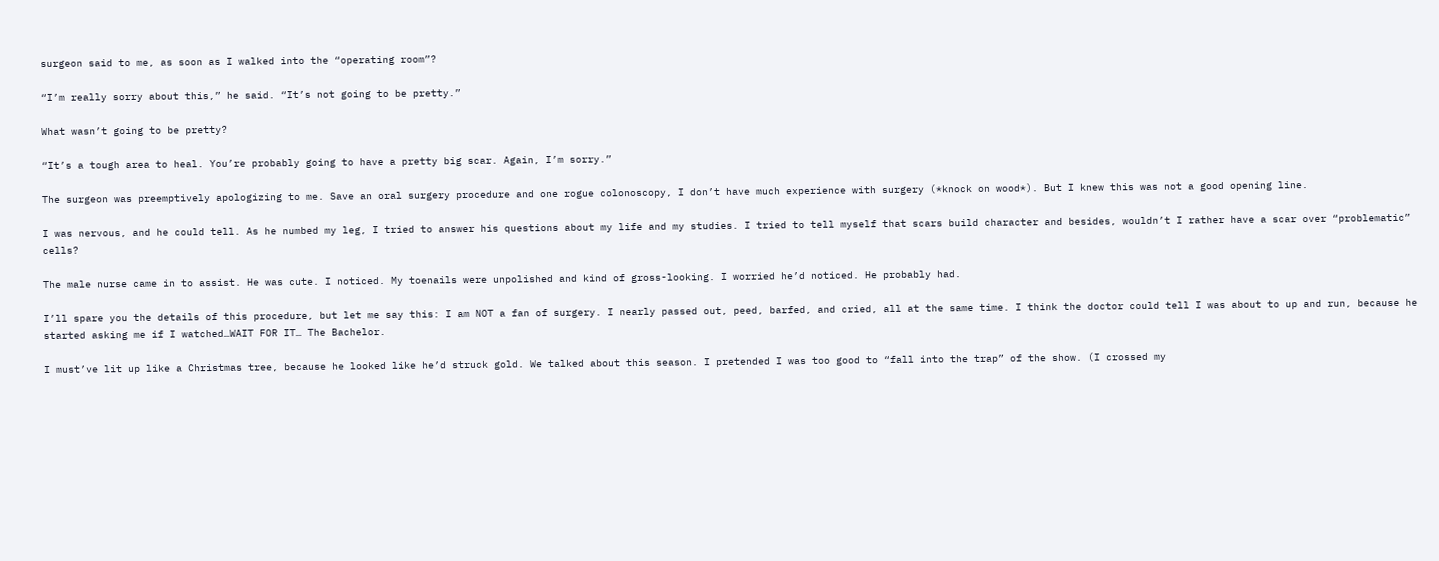surgeon said to me, as soon as I walked into the “operating room”?

“I’m really sorry about this,” he said. “It’s not going to be pretty.”

What wasn’t going to be pretty?

“It’s a tough area to heal. You’re probably going to have a pretty big scar. Again, I’m sorry.”

The surgeon was preemptively apologizing to me. Save an oral surgery procedure and one rogue colonoscopy, I don’t have much experience with surgery (*knock on wood*). But I knew this was not a good opening line.

I was nervous, and he could tell. As he numbed my leg, I tried to answer his questions about my life and my studies. I tried to tell myself that scars build character and besides, wouldn’t I rather have a scar over “problematic” cells?

The male nurse came in to assist. He was cute. I noticed. My toenails were unpolished and kind of gross-looking. I worried he’d noticed. He probably had.

I’ll spare you the details of this procedure, but let me say this: I am NOT a fan of surgery. I nearly passed out, peed, barfed, and cried, all at the same time. I think the doctor could tell I was about to up and run, because he started asking me if I watched…WAIT FOR IT… The Bachelor.

I must’ve lit up like a Christmas tree, because he looked like he’d struck gold. We talked about this season. I pretended I was too good to “fall into the trap” of the show. (I crossed my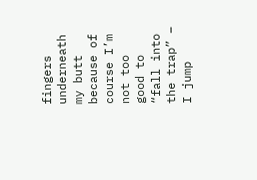fingers underneath my butt because of course I’m not too good to “fall into the trap” – I jump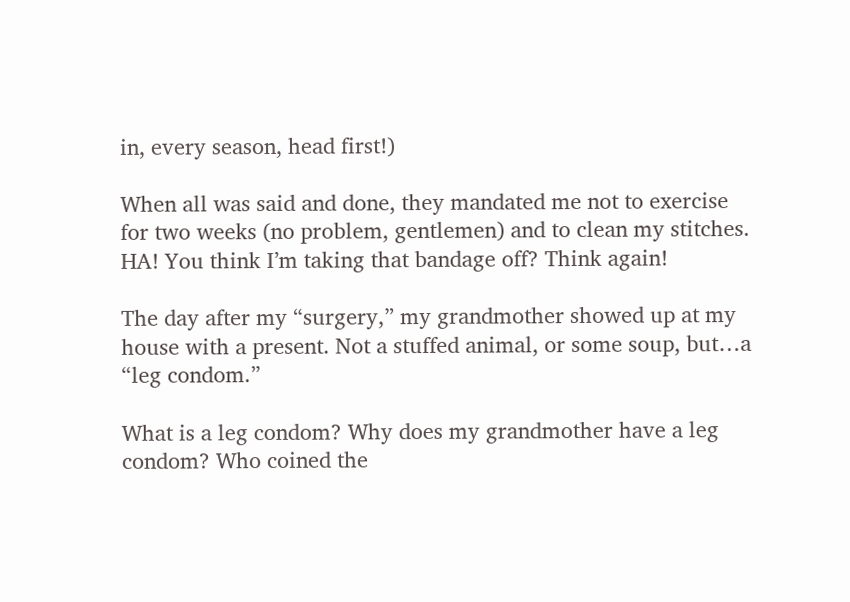in, every season, head first!)

When all was said and done, they mandated me not to exercise for two weeks (no problem, gentlemen) and to clean my stitches. HA! You think I’m taking that bandage off? Think again!

The day after my “surgery,” my grandmother showed up at my house with a present. Not a stuffed animal, or some soup, but…a “leg condom.”

What is a leg condom? Why does my grandmother have a leg condom? Who coined the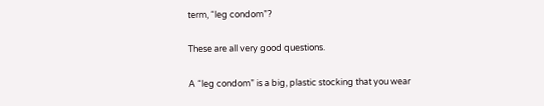term, “leg condom”?

These are all very good questions.

A “leg condom” is a big, plastic stocking that you wear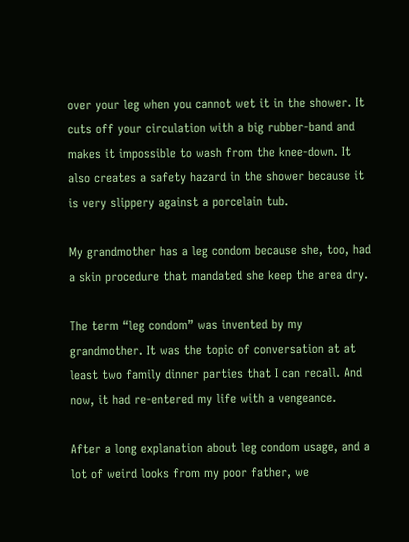over your leg when you cannot wet it in the shower. It cuts off your circulation with a big rubber-band and makes it impossible to wash from the knee-down. It also creates a safety hazard in the shower because it is very slippery against a porcelain tub.

My grandmother has a leg condom because she, too, had a skin procedure that mandated she keep the area dry.

The term “leg condom” was invented by my grandmother. It was the topic of conversation at at least two family dinner parties that I can recall. And now, it had re-entered my life with a vengeance.

After a long explanation about leg condom usage, and a lot of weird looks from my poor father, we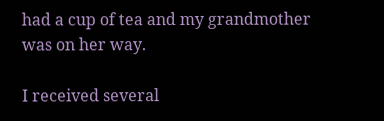had a cup of tea and my grandmother was on her way.

I received several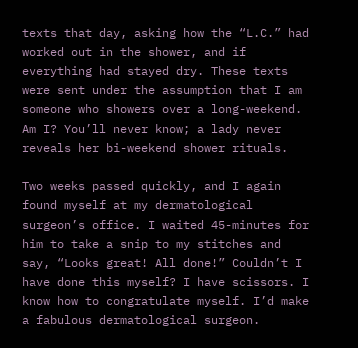texts that day, asking how the “L.C.” had worked out in the shower, and if everything had stayed dry. These texts were sent under the assumption that I am someone who showers over a long-weekend. Am I? You’ll never know; a lady never reveals her bi-weekend shower rituals.

Two weeks passed quickly, and I again found myself at my dermatological surgeon’s office. I waited 45-minutes for him to take a snip to my stitches and say, “Looks great! All done!” Couldn’t I have done this myself? I have scissors. I know how to congratulate myself. I’d make a fabulous dermatological surgeon.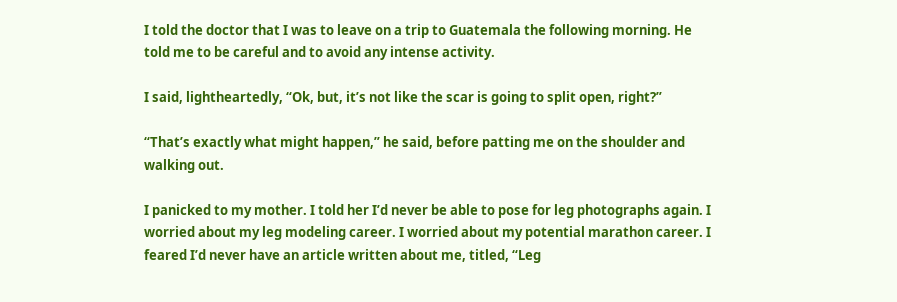I told the doctor that I was to leave on a trip to Guatemala the following morning. He told me to be careful and to avoid any intense activity.

I said, lightheartedly, “Ok, but, it’s not like the scar is going to split open, right?”

“That’s exactly what might happen,” he said, before patting me on the shoulder and walking out.

I panicked to my mother. I told her I’d never be able to pose for leg photographs again. I worried about my leg modeling career. I worried about my potential marathon career. I feared I’d never have an article written about me, titled, “Leg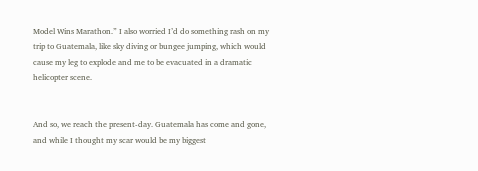Model Wins Marathon.” I also worried I’d do something rash on my trip to Guatemala, like sky diving or bungee jumping, which would cause my leg to explode and me to be evacuated in a dramatic helicopter scene.


And so, we reach the present-day. Guatemala has come and gone, and while I thought my scar would be my biggest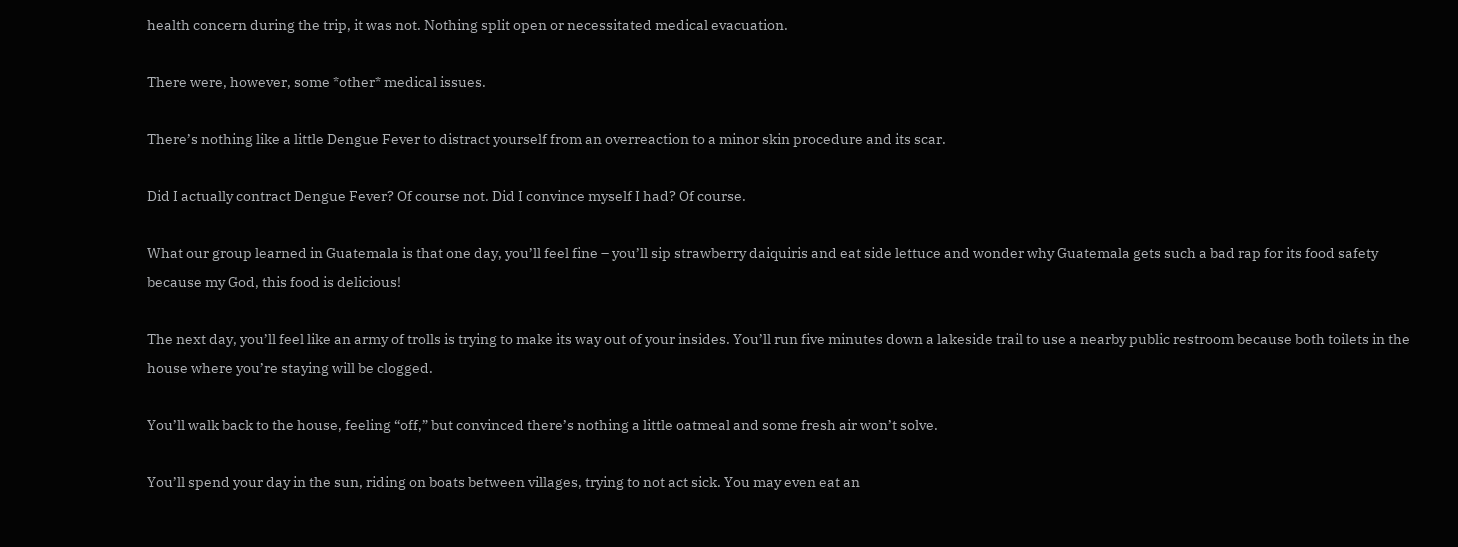health concern during the trip, it was not. Nothing split open or necessitated medical evacuation.

There were, however, some *other* medical issues.

There’s nothing like a little Dengue Fever to distract yourself from an overreaction to a minor skin procedure and its scar.

Did I actually contract Dengue Fever? Of course not. Did I convince myself I had? Of course.

What our group learned in Guatemala is that one day, you’ll feel fine – you’ll sip strawberry daiquiris and eat side lettuce and wonder why Guatemala gets such a bad rap for its food safety because my God, this food is delicious!

The next day, you’ll feel like an army of trolls is trying to make its way out of your insides. You’ll run five minutes down a lakeside trail to use a nearby public restroom because both toilets in the house where you’re staying will be clogged.

You’ll walk back to the house, feeling “off,” but convinced there’s nothing a little oatmeal and some fresh air won’t solve.

You’ll spend your day in the sun, riding on boats between villages, trying to not act sick. You may even eat an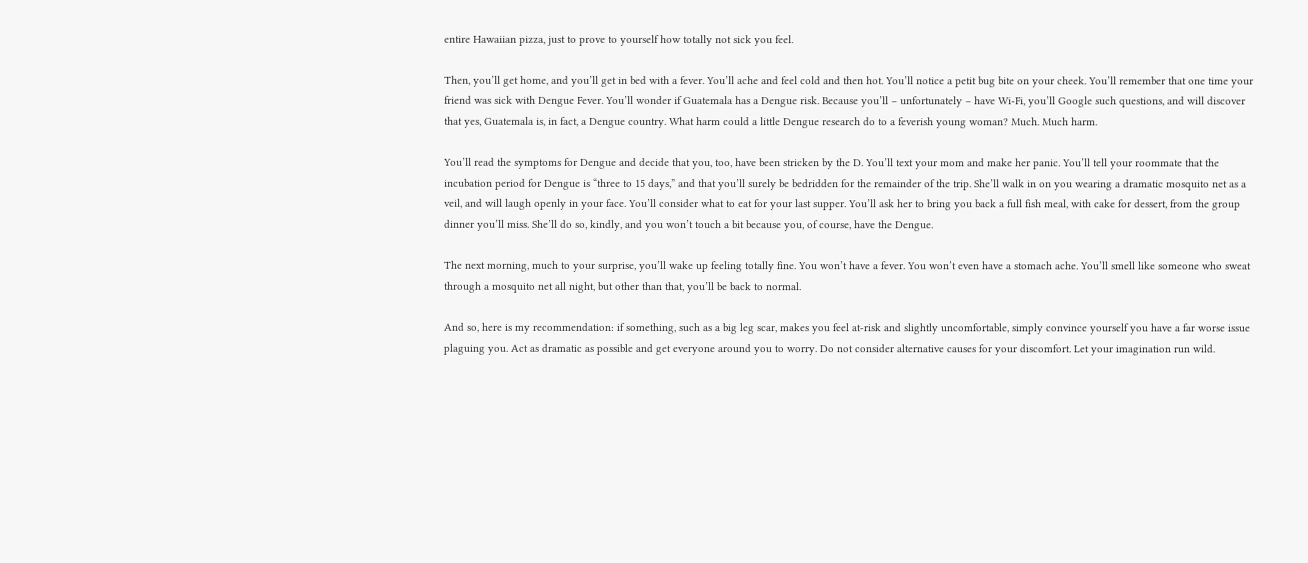entire Hawaiian pizza, just to prove to yourself how totally not sick you feel.

Then, you’ll get home, and you’ll get in bed with a fever. You’ll ache and feel cold and then hot. You’ll notice a petit bug bite on your cheek. You’ll remember that one time your friend was sick with Dengue Fever. You’ll wonder if Guatemala has a Dengue risk. Because you’ll – unfortunately – have Wi-Fi, you’ll Google such questions, and will discover that yes, Guatemala is, in fact, a Dengue country. What harm could a little Dengue research do to a feverish young woman? Much. Much harm.

You’ll read the symptoms for Dengue and decide that you, too, have been stricken by the D. You’ll text your mom and make her panic. You’ll tell your roommate that the incubation period for Dengue is “three to 15 days,” and that you’ll surely be bedridden for the remainder of the trip. She’ll walk in on you wearing a dramatic mosquito net as a veil, and will laugh openly in your face. You’ll consider what to eat for your last supper. You’ll ask her to bring you back a full fish meal, with cake for dessert, from the group dinner you’ll miss. She’ll do so, kindly, and you won’t touch a bit because you, of course, have the Dengue.

The next morning, much to your surprise, you’ll wake up feeling totally fine. You won’t have a fever. You won’t even have a stomach ache. You’ll smell like someone who sweat through a mosquito net all night, but other than that, you’ll be back to normal.

And so, here is my recommendation: if something, such as a big leg scar, makes you feel at-risk and slightly uncomfortable, simply convince yourself you have a far worse issue plaguing you. Act as dramatic as possible and get everyone around you to worry. Do not consider alternative causes for your discomfort. Let your imagination run wild.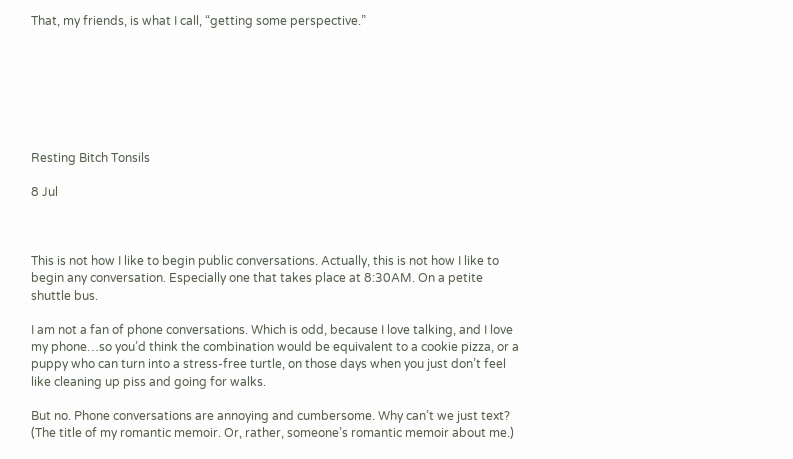That, my friends, is what I call, “getting some perspective.”







Resting Bitch Tonsils

8 Jul



This is not how I like to begin public conversations. Actually, this is not how I like to begin any conversation. Especially one that takes place at 8:30AM. On a petite shuttle bus.

I am not a fan of phone conversations. Which is odd, because I love talking, and I love my phone…so you’d think the combination would be equivalent to a cookie pizza, or a puppy who can turn into a stress-free turtle, on those days when you just don’t feel like cleaning up piss and going for walks.

But no. Phone conversations are annoying and cumbersome. Why can’t we just text? (The title of my romantic memoir. Or, rather, someone’s romantic memoir about me.)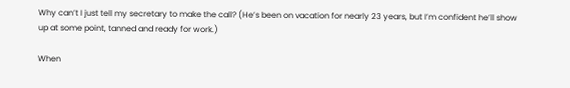Why can’t I just tell my secretary to make the call? (He’s been on vacation for nearly 23 years, but I’m confident he’ll show up at some point, tanned and ready for work.)

When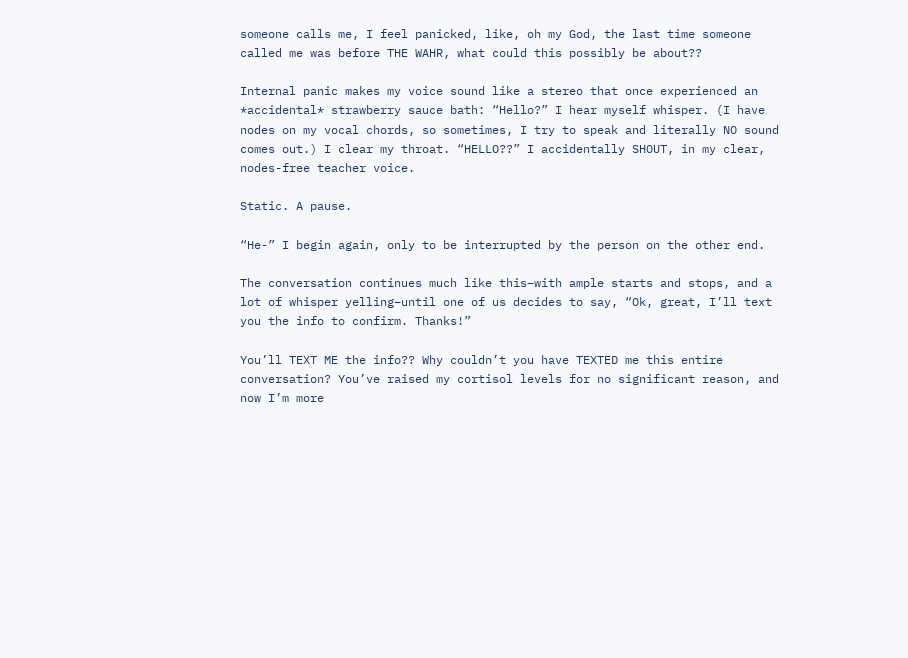someone calls me, I feel panicked, like, oh my God, the last time someone called me was before THE WAHR, what could this possibly be about??

Internal panic makes my voice sound like a stereo that once experienced an *accidental* strawberry sauce bath: “Hello?” I hear myself whisper. (I have nodes on my vocal chords, so sometimes, I try to speak and literally NO sound comes out.) I clear my throat. “HELLO??” I accidentally SHOUT, in my clear, nodes-free teacher voice.

Static. A pause.

“He-” I begin again, only to be interrupted by the person on the other end.

The conversation continues much like this–with ample starts and stops, and a lot of whisper yelling–until one of us decides to say, “Ok, great, I’ll text you the info to confirm. Thanks!”

You’ll TEXT ME the info?? Why couldn’t you have TEXTED me this entire conversation? You’ve raised my cortisol levels for no significant reason, and now I’m more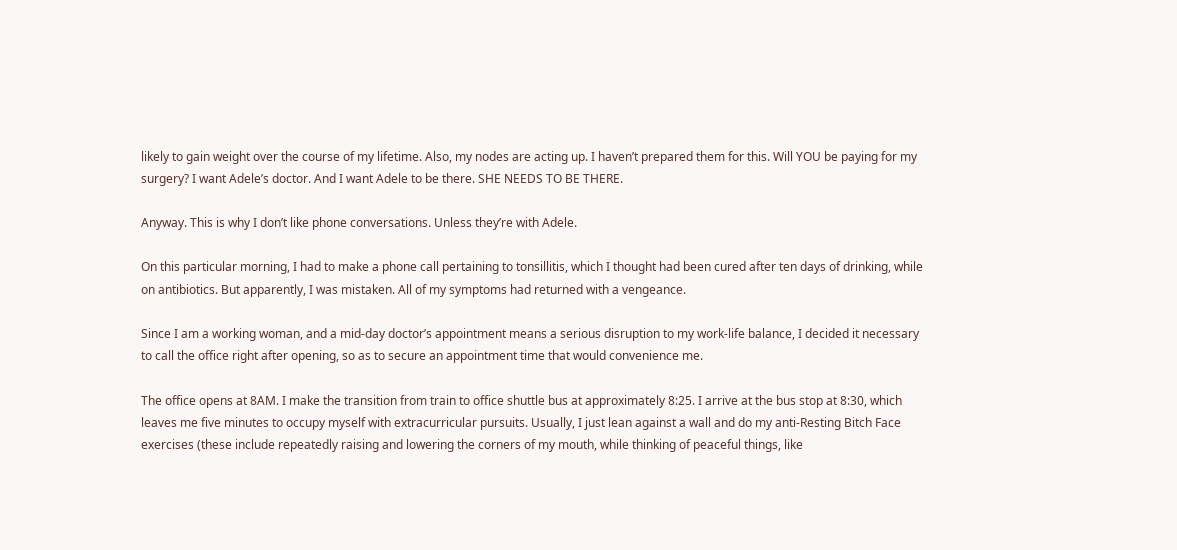likely to gain weight over the course of my lifetime. Also, my nodes are acting up. I haven’t prepared them for this. Will YOU be paying for my surgery? I want Adele’s doctor. And I want Adele to be there. SHE NEEDS TO BE THERE.

Anyway. This is why I don’t like phone conversations. Unless they’re with Adele.

On this particular morning, I had to make a phone call pertaining to tonsillitis, which I thought had been cured after ten days of drinking, while on antibiotics. But apparently, I was mistaken. All of my symptoms had returned with a vengeance.

Since I am a working woman, and a mid-day doctor’s appointment means a serious disruption to my work-life balance, I decided it necessary to call the office right after opening, so as to secure an appointment time that would convenience me.

The office opens at 8AM. I make the transition from train to office shuttle bus at approximately 8:25. I arrive at the bus stop at 8:30, which leaves me five minutes to occupy myself with extracurricular pursuits. Usually, I just lean against a wall and do my anti-Resting Bitch Face exercises (these include repeatedly raising and lowering the corners of my mouth, while thinking of peaceful things, like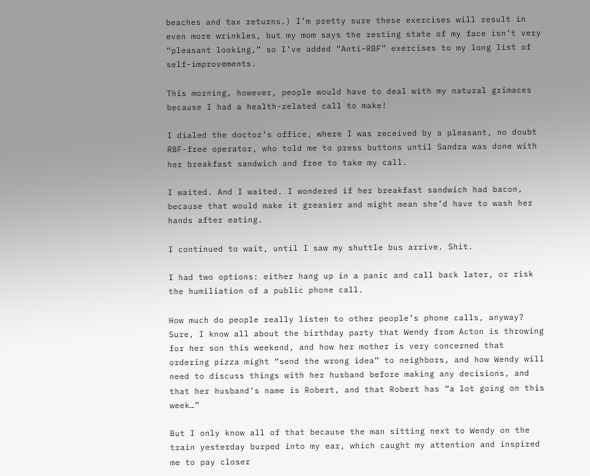beaches and tax returns.) I’m pretty sure these exercises will result in even more wrinkles, but my mom says the resting state of my face isn’t very “pleasant looking,” so I’ve added “Anti-RBF” exercises to my long list of self-improvements.

This morning, however, people would have to deal with my natural grimaces because I had a health-related call to make!

I dialed the doctor’s office, where I was received by a pleasant, no doubt RBF-free operator, who told me to press buttons until Sandra was done with her breakfast sandwich and free to take my call.

I waited. And I waited. I wondered if her breakfast sandwich had bacon, because that would make it greasier and might mean she’d have to wash her hands after eating.

I continued to wait, until I saw my shuttle bus arrive. Shit.

I had two options: either hang up in a panic and call back later, or risk the humiliation of a public phone call.

How much do people really listen to other people’s phone calls, anyway? Sure, I know all about the birthday party that Wendy from Acton is throwing for her son this weekend, and how her mother is very concerned that ordering pizza might “send the wrong idea” to neighbors, and how Wendy will need to discuss things with her husband before making any decisions, and that her husband’s name is Robert, and that Robert has “a lot going on this week…”

But I only know all of that because the man sitting next to Wendy on the train yesterday burped into my ear, which caught my attention and inspired me to pay closer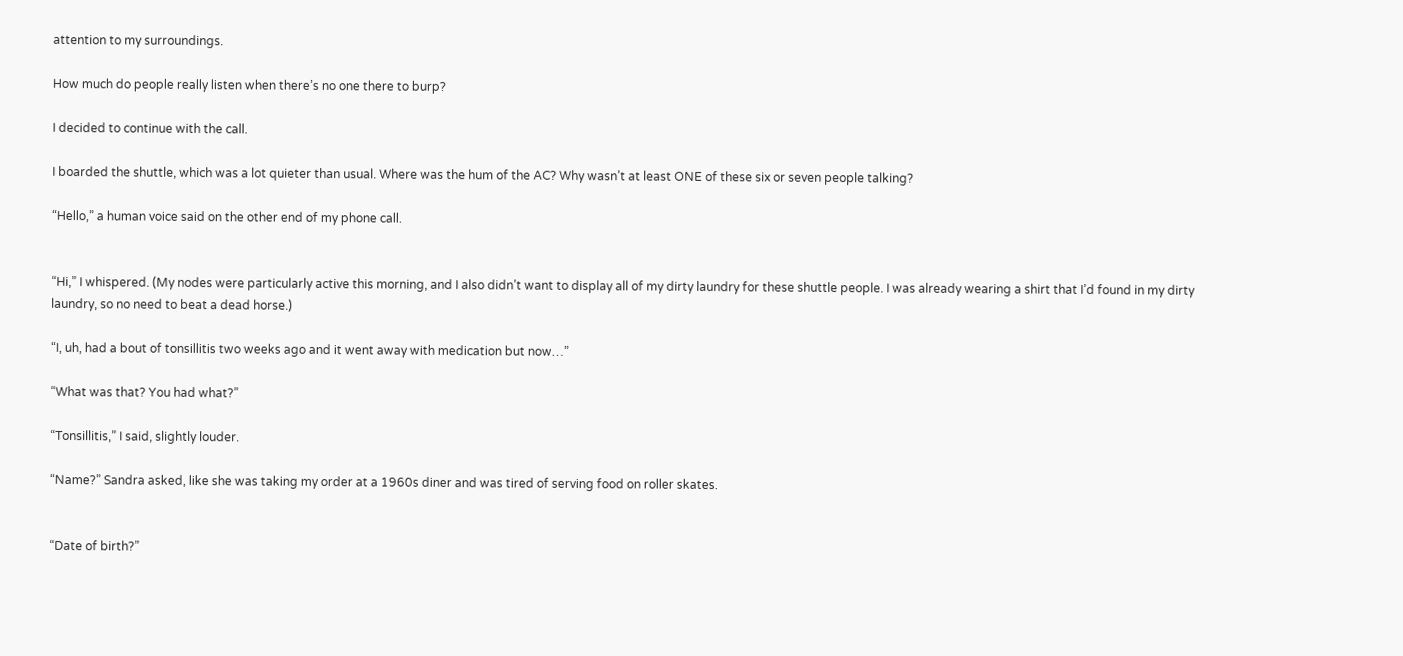attention to my surroundings.

How much do people really listen when there’s no one there to burp?

I decided to continue with the call.

I boarded the shuttle, which was a lot quieter than usual. Where was the hum of the AC? Why wasn’t at least ONE of these six or seven people talking?

“Hello,” a human voice said on the other end of my phone call.


“Hi,” I whispered. (My nodes were particularly active this morning, and I also didn’t want to display all of my dirty laundry for these shuttle people. I was already wearing a shirt that I’d found in my dirty laundry, so no need to beat a dead horse.)

“I, uh, had a bout of tonsillitis two weeks ago and it went away with medication but now…”

“What was that? You had what?”

“Tonsillitis,” I said, slightly louder.

“Name?” Sandra asked, like she was taking my order at a 1960s diner and was tired of serving food on roller skates.


“Date of birth?”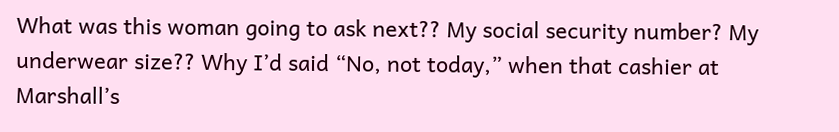What was this woman going to ask next?? My social security number? My underwear size?? Why I’d said “No, not today,” when that cashier at Marshall’s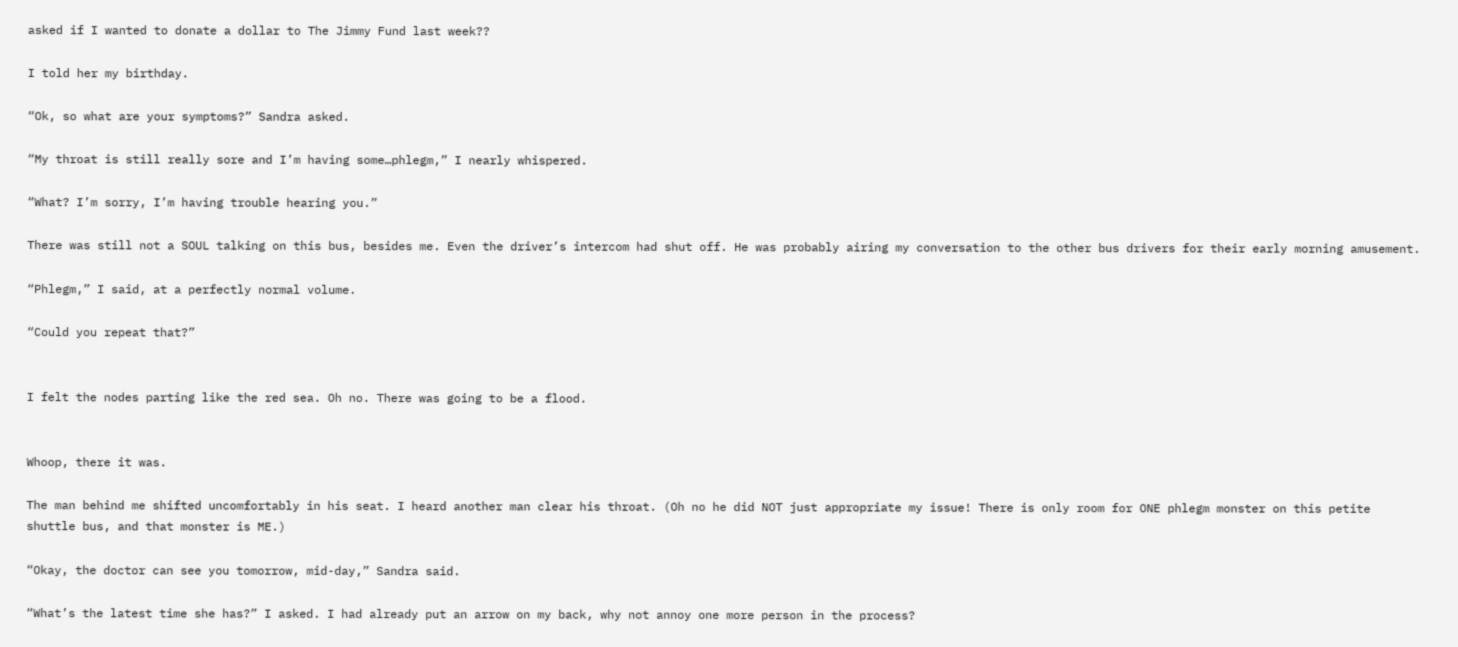asked if I wanted to donate a dollar to The Jimmy Fund last week??

I told her my birthday.

“Ok, so what are your symptoms?” Sandra asked.

“My throat is still really sore and I’m having some…phlegm,” I nearly whispered.

“What? I’m sorry, I’m having trouble hearing you.”

There was still not a SOUL talking on this bus, besides me. Even the driver’s intercom had shut off. He was probably airing my conversation to the other bus drivers for their early morning amusement.

“Phlegm,” I said, at a perfectly normal volume.

“Could you repeat that?”


I felt the nodes parting like the red sea. Oh no. There was going to be a flood.


Whoop, there it was.

The man behind me shifted uncomfortably in his seat. I heard another man clear his throat. (Oh no he did NOT just appropriate my issue! There is only room for ONE phlegm monster on this petite shuttle bus, and that monster is ME.)

“Okay, the doctor can see you tomorrow, mid-day,” Sandra said.

“What’s the latest time she has?” I asked. I had already put an arrow on my back, why not annoy one more person in the process?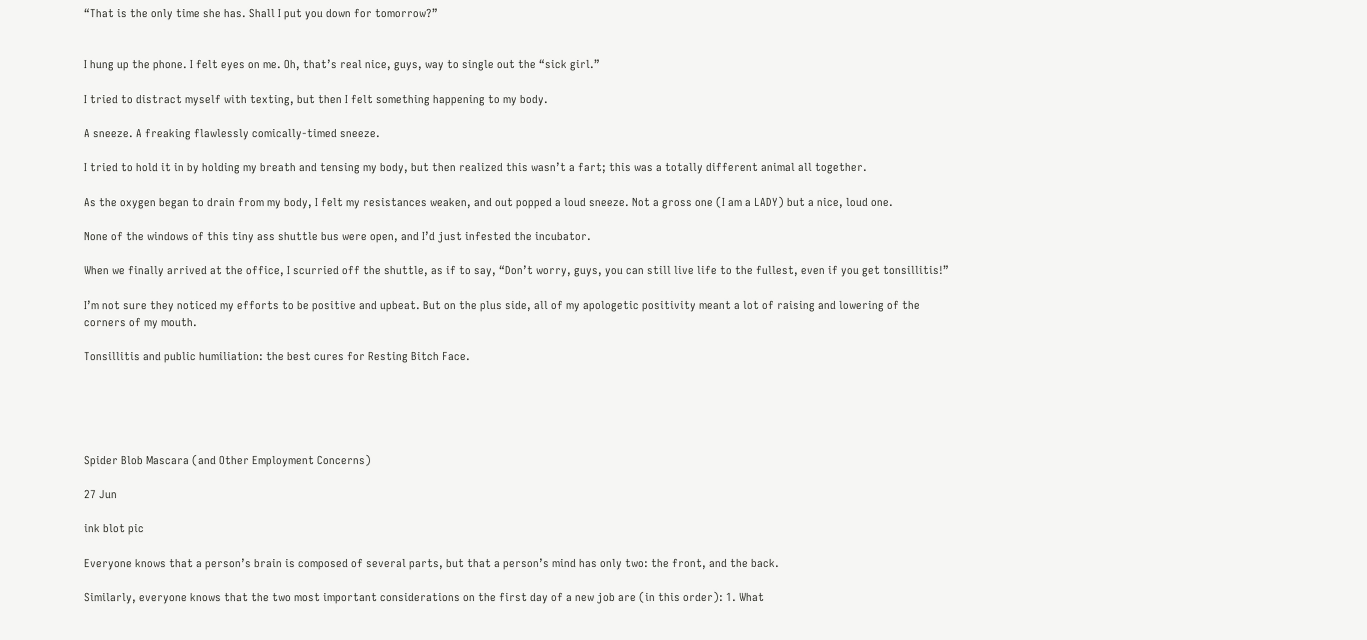“That is the only time she has. Shall I put you down for tomorrow?”


I hung up the phone. I felt eyes on me. Oh, that’s real nice, guys, way to single out the “sick girl.”

I tried to distract myself with texting, but then I felt something happening to my body.

A sneeze. A freaking flawlessly comically-timed sneeze.

I tried to hold it in by holding my breath and tensing my body, but then realized this wasn’t a fart; this was a totally different animal all together.

As the oxygen began to drain from my body, I felt my resistances weaken, and out popped a loud sneeze. Not a gross one (I am a LADY) but a nice, loud one.

None of the windows of this tiny ass shuttle bus were open, and I’d just infested the incubator.

When we finally arrived at the office, I scurried off the shuttle, as if to say, “Don’t worry, guys, you can still live life to the fullest, even if you get tonsillitis!”

I’m not sure they noticed my efforts to be positive and upbeat. But on the plus side, all of my apologetic positivity meant a lot of raising and lowering of the corners of my mouth.

Tonsillitis and public humiliation: the best cures for Resting Bitch Face.





Spider Blob Mascara (and Other Employment Concerns)

27 Jun

ink blot pic

Everyone knows that a person’s brain is composed of several parts, but that a person’s mind has only two: the front, and the back.

Similarly, everyone knows that the two most important considerations on the first day of a new job are (in this order): 1. What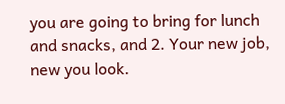you are going to bring for lunch and snacks, and 2. Your new job, new you look.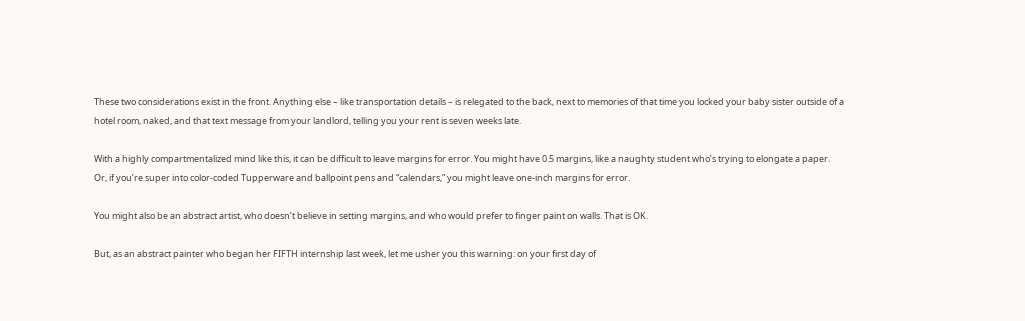These two considerations exist in the front. Anything else – like transportation details – is relegated to the back, next to memories of that time you locked your baby sister outside of a hotel room, naked, and that text message from your landlord, telling you your rent is seven weeks late.

With a highly compartmentalized mind like this, it can be difficult to leave margins for error. You might have 0.5 margins, like a naughty student who’s trying to elongate a paper. Or, if you’re super into color-coded Tupperware and ballpoint pens and “calendars,” you might leave one-inch margins for error.

You might also be an abstract artist, who doesn’t believe in setting margins, and who would prefer to finger paint on walls. That is OK.

But, as an abstract painter who began her FIFTH internship last week, let me usher you this warning: on your first day of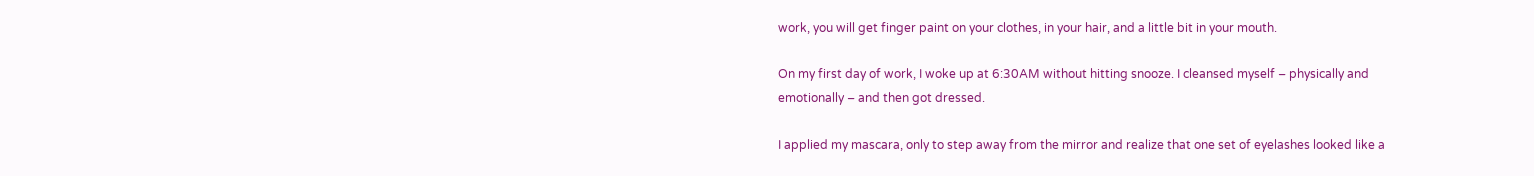work, you will get finger paint on your clothes, in your hair, and a little bit in your mouth.

On my first day of work, I woke up at 6:30AM without hitting snooze. I cleansed myself – physically and emotionally – and then got dressed.

I applied my mascara, only to step away from the mirror and realize that one set of eyelashes looked like a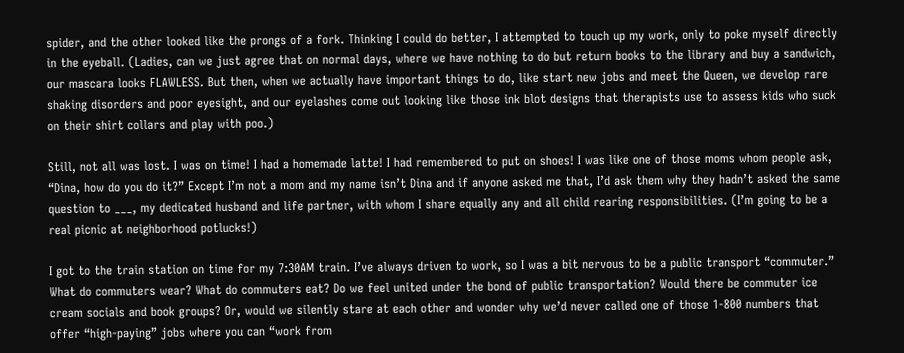spider, and the other looked like the prongs of a fork. Thinking I could do better, I attempted to touch up my work, only to poke myself directly in the eyeball. (Ladies, can we just agree that on normal days, where we have nothing to do but return books to the library and buy a sandwich, our mascara looks FLAWLESS. But then, when we actually have important things to do, like start new jobs and meet the Queen, we develop rare shaking disorders and poor eyesight, and our eyelashes come out looking like those ink blot designs that therapists use to assess kids who suck on their shirt collars and play with poo.)

Still, not all was lost. I was on time! I had a homemade latte! I had remembered to put on shoes! I was like one of those moms whom people ask, “Dina, how do you do it?” Except I’m not a mom and my name isn’t Dina and if anyone asked me that, I’d ask them why they hadn’t asked the same question to ___, my dedicated husband and life partner, with whom I share equally any and all child rearing responsibilities. (I’m going to be a real picnic at neighborhood potlucks!)

I got to the train station on time for my 7:30AM train. I’ve always driven to work, so I was a bit nervous to be a public transport “commuter.” What do commuters wear? What do commuters eat? Do we feel united under the bond of public transportation? Would there be commuter ice cream socials and book groups? Or, would we silently stare at each other and wonder why we’d never called one of those 1-800 numbers that offer “high-paying” jobs where you can “work from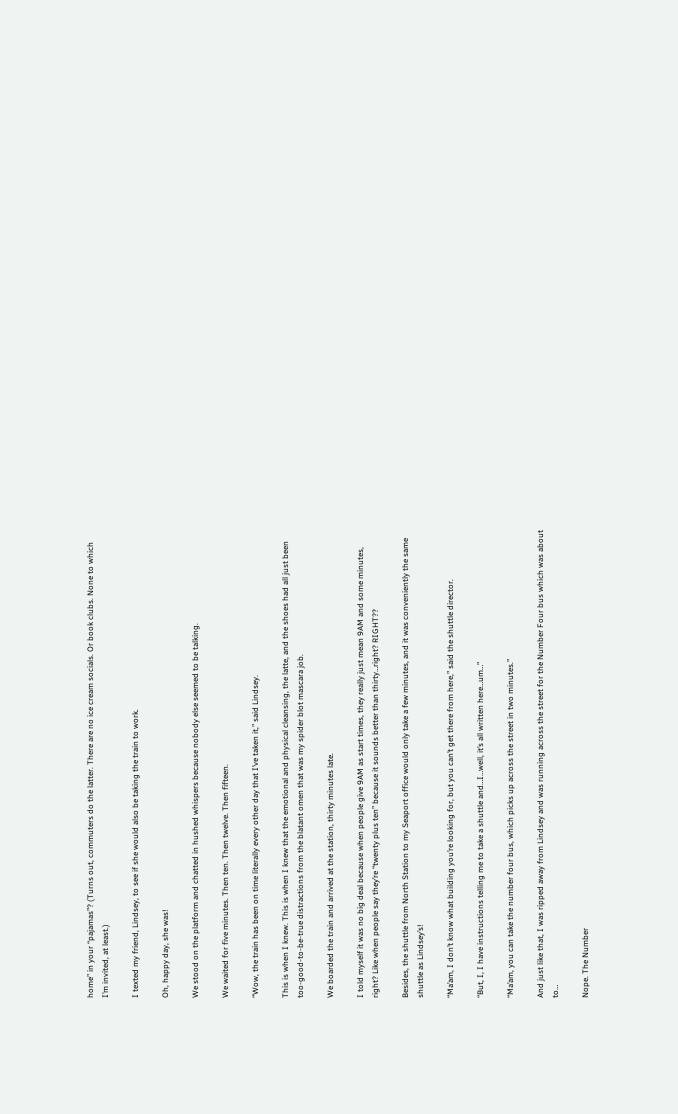home” in your “pajamas”? (Turns out, commuters do the latter. There are no ice cream socials. Or book clubs. None to which I’m invited, at least.)

I texted my friend, Lindsey, to see if she would also be taking the train to work.

Oh, happy day, she was!

We stood on the platform and chatted in hushed whispers because nobody else seemed to be talking.

We waited for five minutes. Then ten. Then twelve. Then fifteen.

“Wow, the train has been on time literally every other day that I’ve taken it,” said Lindsey.

This is when I knew. This is when I knew that the emotional and physical cleansing, the latte, and the shoes had all just been too-good-to-be-true distractions from the blatant omen that was my spider blot mascara job.

We boarded the train and arrived at the station, thirty minutes late.

I told myself it was no big deal because when people give 9AM as start times, they really just mean 9AM and some minutes, right? Like when people say they’re “twenty plus ten” because it sounds better than thirty…right? RIGHT??

Besides, the shuttle from North Station to my Seaport office would only take a few minutes, and it was conveniently the same shuttle as Lindsey’s!

“Ma’am, I don’t know what building you’re looking for, but you can’t get there from here,” said the shuttle director.

“But, I, I have instructions telling me to take a shuttle and…I…well, it’s all written here…um…”

“Ma’am, you can take the number four bus, which picks up across the street in two minutes.”

And just like that, I was ripped away from Lindsey and was running across the street for the Number Four bus which was about to…

Nope. The Number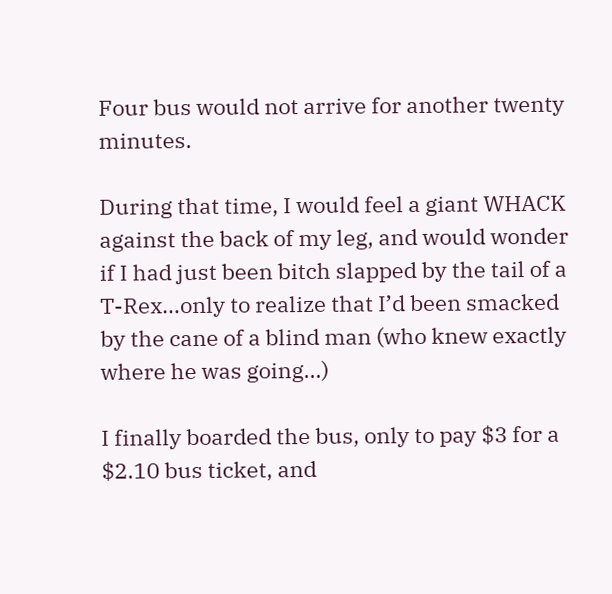Four bus would not arrive for another twenty minutes.

During that time, I would feel a giant WHACK against the back of my leg, and would wonder if I had just been bitch slapped by the tail of a T-Rex…only to realize that I’d been smacked by the cane of a blind man (who knew exactly where he was going…)

I finally boarded the bus, only to pay $3 for a $2.10 bus ticket, and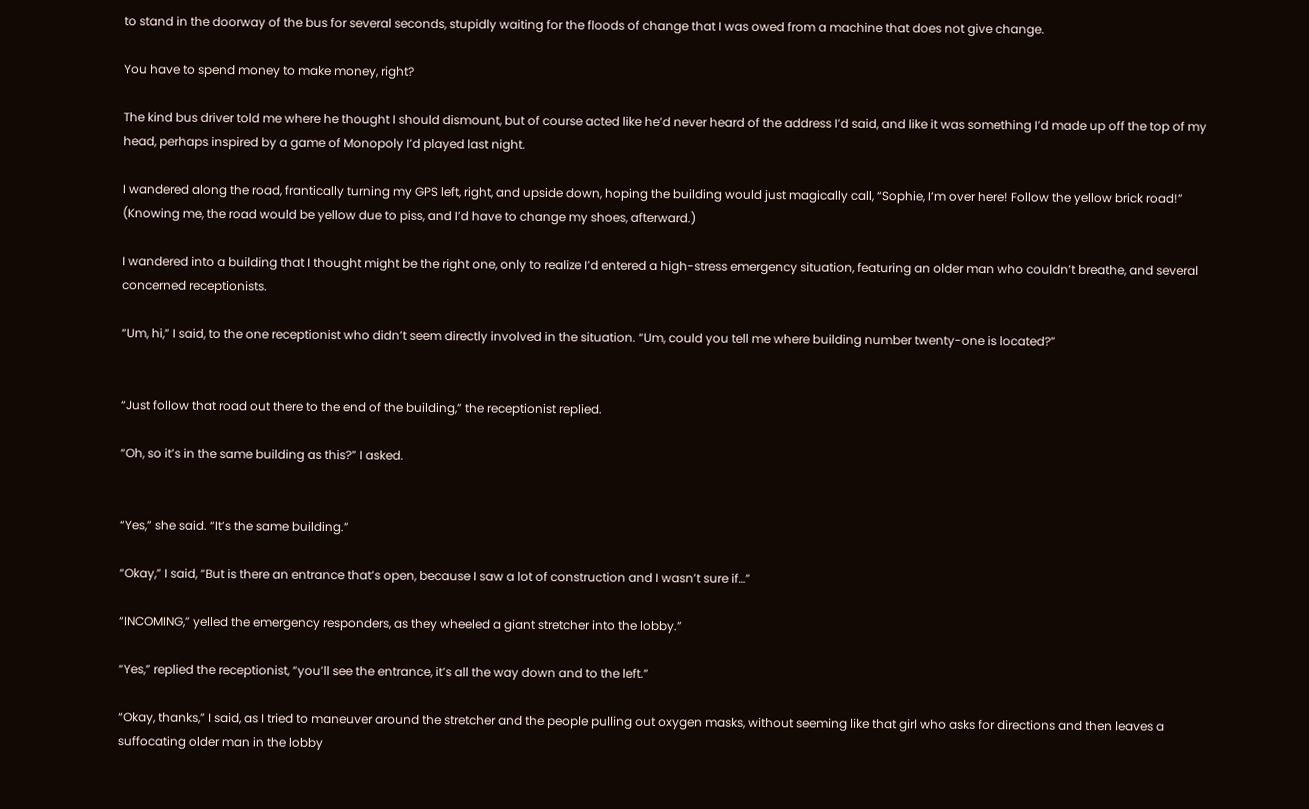to stand in the doorway of the bus for several seconds, stupidly waiting for the floods of change that I was owed from a machine that does not give change.

You have to spend money to make money, right?

The kind bus driver told me where he thought I should dismount, but of course acted like he’d never heard of the address I’d said, and like it was something I’d made up off the top of my head, perhaps inspired by a game of Monopoly I’d played last night.

I wandered along the road, frantically turning my GPS left, right, and upside down, hoping the building would just magically call, “Sophie, I’m over here! Follow the yellow brick road!” (Knowing me, the road would be yellow due to piss, and I’d have to change my shoes, afterward.)

I wandered into a building that I thought might be the right one, only to realize I’d entered a high-stress emergency situation, featuring an older man who couldn’t breathe, and several concerned receptionists.

“Um, hi,” I said, to the one receptionist who didn’t seem directly involved in the situation. “Um, could you tell me where building number twenty-one is located?”


“Just follow that road out there to the end of the building,” the receptionist replied.

“Oh, so it’s in the same building as this?” I asked.


“Yes,” she said. “It’s the same building.”

“Okay,” I said, “But is there an entrance that’s open, because I saw a lot of construction and I wasn’t sure if…”

“INCOMING,” yelled the emergency responders, as they wheeled a giant stretcher into the lobby.”

“Yes,” replied the receptionist, “you’ll see the entrance, it’s all the way down and to the left.”

“Okay, thanks,” I said, as I tried to maneuver around the stretcher and the people pulling out oxygen masks, without seeming like that girl who asks for directions and then leaves a suffocating older man in the lobby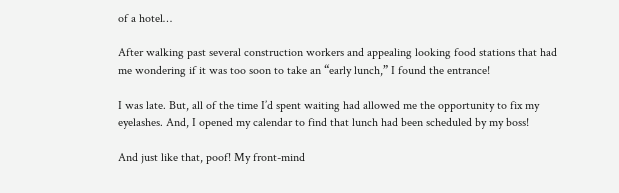of a hotel…

After walking past several construction workers and appealing looking food stations that had me wondering if it was too soon to take an “early lunch,” I found the entrance!

I was late. But, all of the time I’d spent waiting had allowed me the opportunity to fix my eyelashes. And, I opened my calendar to find that lunch had been scheduled by my boss!

And just like that, poof! My front-mind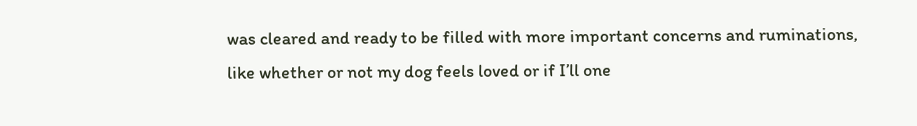was cleared and ready to be filled with more important concerns and ruminations, like whether or not my dog feels loved or if I’ll one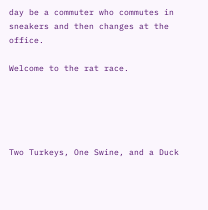day be a commuter who commutes in sneakers and then changes at the office.

Welcome to the rat race.





Two Turkeys, One Swine, and a Duck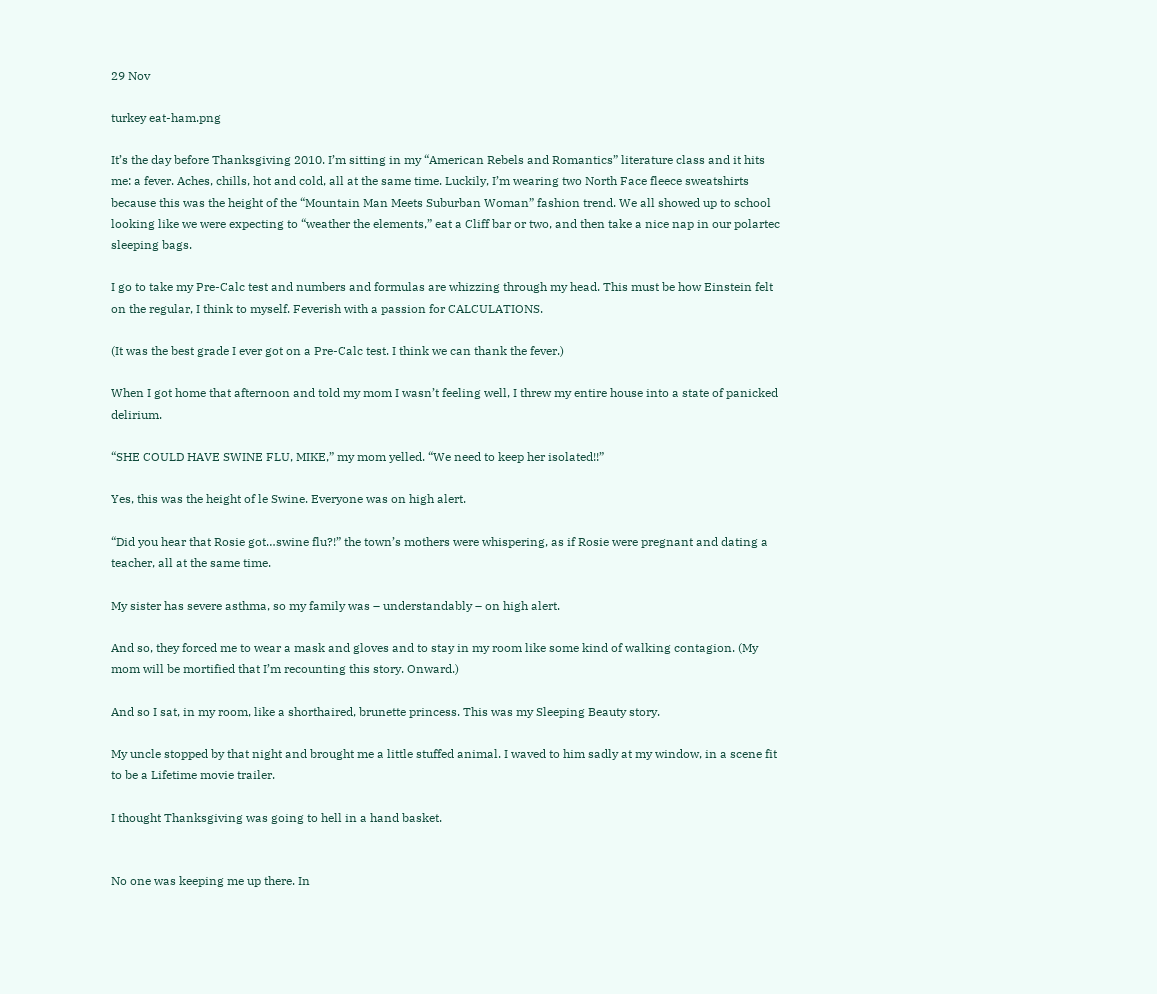29 Nov

turkey eat-ham.png

It’s the day before Thanksgiving 2010. I’m sitting in my “American Rebels and Romantics” literature class and it hits me: a fever. Aches, chills, hot and cold, all at the same time. Luckily, I’m wearing two North Face fleece sweatshirts because this was the height of the “Mountain Man Meets Suburban Woman” fashion trend. We all showed up to school looking like we were expecting to “weather the elements,” eat a Cliff bar or two, and then take a nice nap in our polartec sleeping bags.

I go to take my Pre-Calc test and numbers and formulas are whizzing through my head. This must be how Einstein felt on the regular, I think to myself. Feverish with a passion for CALCULATIONS.

(It was the best grade I ever got on a Pre-Calc test. I think we can thank the fever.)

When I got home that afternoon and told my mom I wasn’t feeling well, I threw my entire house into a state of panicked delirium.

“SHE COULD HAVE SWINE FLU, MIKE,” my mom yelled. “We need to keep her isolated!!”

Yes, this was the height of le Swine. Everyone was on high alert.

“Did you hear that Rosie got…swine flu?!” the town’s mothers were whispering, as if Rosie were pregnant and dating a teacher, all at the same time.

My sister has severe asthma, so my family was – understandably – on high alert.

And so, they forced me to wear a mask and gloves and to stay in my room like some kind of walking contagion. (My mom will be mortified that I’m recounting this story. Onward.)

And so I sat, in my room, like a shorthaired, brunette princess. This was my Sleeping Beauty story.

My uncle stopped by that night and brought me a little stuffed animal. I waved to him sadly at my window, in a scene fit to be a Lifetime movie trailer.

I thought Thanksgiving was going to hell in a hand basket.


No one was keeping me up there. In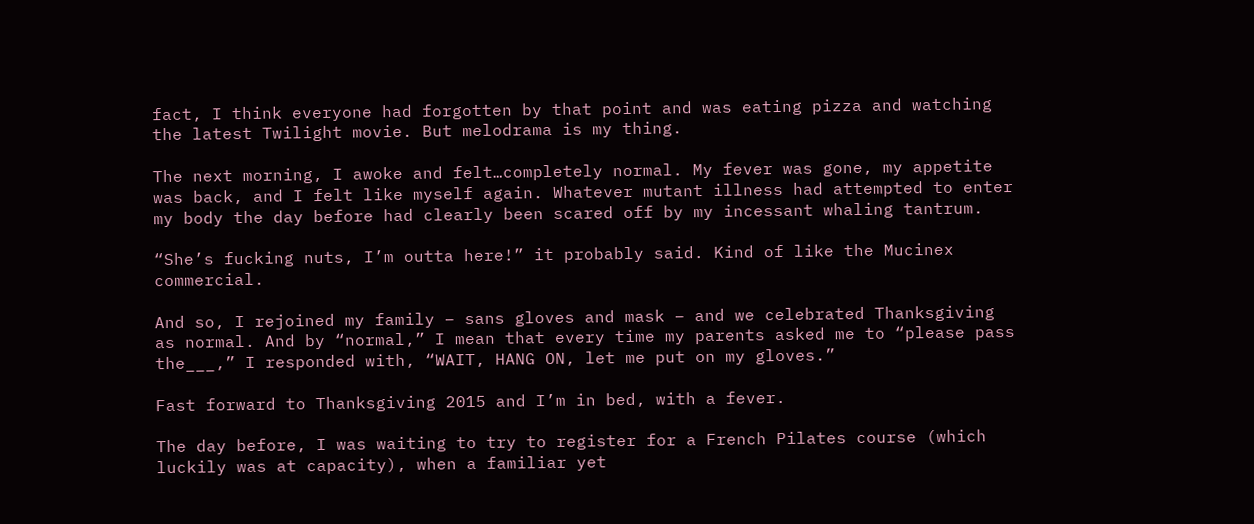fact, I think everyone had forgotten by that point and was eating pizza and watching the latest Twilight movie. But melodrama is my thing.

The next morning, I awoke and felt…completely normal. My fever was gone, my appetite was back, and I felt like myself again. Whatever mutant illness had attempted to enter my body the day before had clearly been scared off by my incessant whaling tantrum.

“She’s fucking nuts, I’m outta here!” it probably said. Kind of like the Mucinex commercial.

And so, I rejoined my family – sans gloves and mask – and we celebrated Thanksgiving as normal. And by “normal,” I mean that every time my parents asked me to “please pass the___,” I responded with, “WAIT, HANG ON, let me put on my gloves.”

Fast forward to Thanksgiving 2015 and I’m in bed, with a fever.

The day before, I was waiting to try to register for a French Pilates course (which luckily was at capacity), when a familiar yet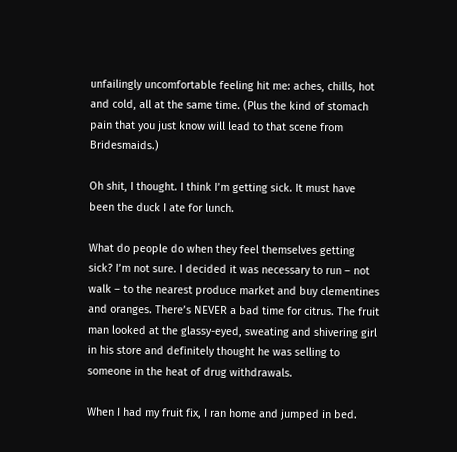unfailingly uncomfortable feeling hit me: aches, chills, hot and cold, all at the same time. (Plus the kind of stomach pain that you just know will lead to that scene from Bridesmaids.)

Oh shit, I thought. I think I’m getting sick. It must have been the duck I ate for lunch.

What do people do when they feel themselves getting sick? I’m not sure. I decided it was necessary to run – not walk – to the nearest produce market and buy clementines and oranges. There’s NEVER a bad time for citrus. The fruit man looked at the glassy-eyed, sweating and shivering girl in his store and definitely thought he was selling to someone in the heat of drug withdrawals.

When I had my fruit fix, I ran home and jumped in bed.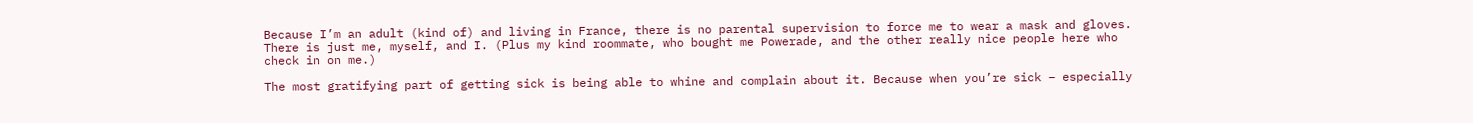Because I’m an adult (kind of) and living in France, there is no parental supervision to force me to wear a mask and gloves. There is just me, myself, and I. (Plus my kind roommate, who bought me Powerade, and the other really nice people here who check in on me.)

The most gratifying part of getting sick is being able to whine and complain about it. Because when you’re sick – especially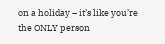on a holiday – it’s like you’re the ONLY person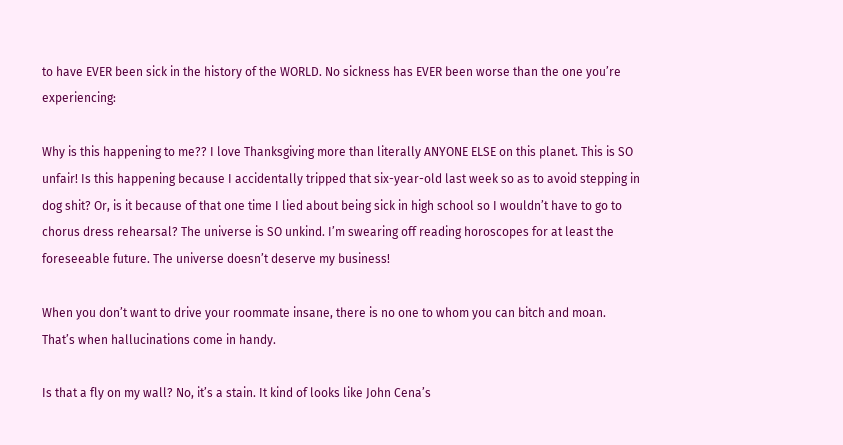to have EVER been sick in the history of the WORLD. No sickness has EVER been worse than the one you’re experiencing:

Why is this happening to me?? I love Thanksgiving more than literally ANYONE ELSE on this planet. This is SO unfair! Is this happening because I accidentally tripped that six-year-old last week so as to avoid stepping in dog shit? Or, is it because of that one time I lied about being sick in high school so I wouldn’t have to go to chorus dress rehearsal? The universe is SO unkind. I’m swearing off reading horoscopes for at least the foreseeable future. The universe doesn’t deserve my business!

When you don’t want to drive your roommate insane, there is no one to whom you can bitch and moan. That’s when hallucinations come in handy.

Is that a fly on my wall? No, it’s a stain. It kind of looks like John Cena’s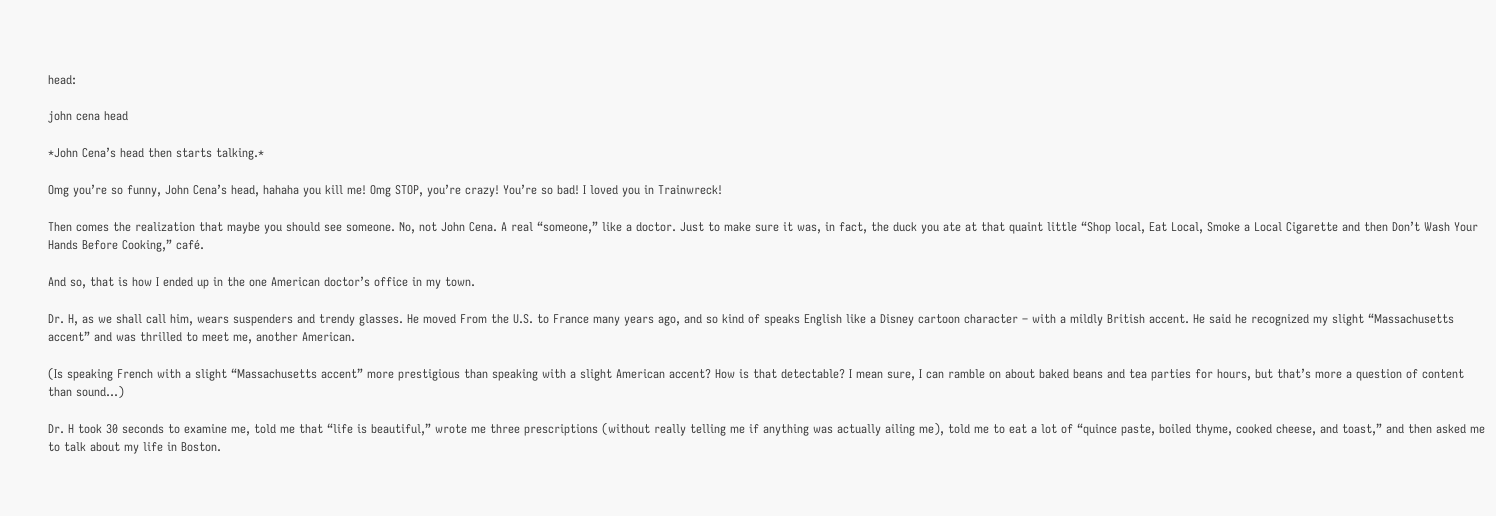head:

john cena head

*John Cena’s head then starts talking.*

Omg you’re so funny, John Cena’s head, hahaha you kill me! Omg STOP, you’re crazy! You’re so bad! I loved you in Trainwreck!

Then comes the realization that maybe you should see someone. No, not John Cena. A real “someone,” like a doctor. Just to make sure it was, in fact, the duck you ate at that quaint little “Shop local, Eat Local, Smoke a Local Cigarette and then Don’t Wash Your Hands Before Cooking,” café.

And so, that is how I ended up in the one American doctor’s office in my town.

Dr. H, as we shall call him, wears suspenders and trendy glasses. He moved From the U.S. to France many years ago, and so kind of speaks English like a Disney cartoon character – with a mildly British accent. He said he recognized my slight “Massachusetts accent” and was thrilled to meet me, another American.

(Is speaking French with a slight “Massachusetts accent” more prestigious than speaking with a slight American accent? How is that detectable? I mean sure, I can ramble on about baked beans and tea parties for hours, but that’s more a question of content than sound…)

Dr. H took 30 seconds to examine me, told me that “life is beautiful,” wrote me three prescriptions (without really telling me if anything was actually ailing me), told me to eat a lot of “quince paste, boiled thyme, cooked cheese, and toast,” and then asked me to talk about my life in Boston.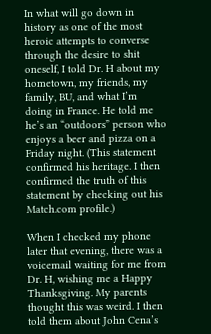In what will go down in history as one of the most heroic attempts to converse through the desire to shit oneself, I told Dr. H about my hometown, my friends, my family, BU, and what I’m doing in France. He told me he’s an “outdoors” person who enjoys a beer and pizza on a Friday night. (This statement confirmed his heritage. I then confirmed the truth of this statement by checking out his Match.com profile.)

When I checked my phone later that evening, there was a voicemail waiting for me from Dr. H, wishing me a Happy Thanksgiving. My parents thought this was weird. I then told them about John Cena’s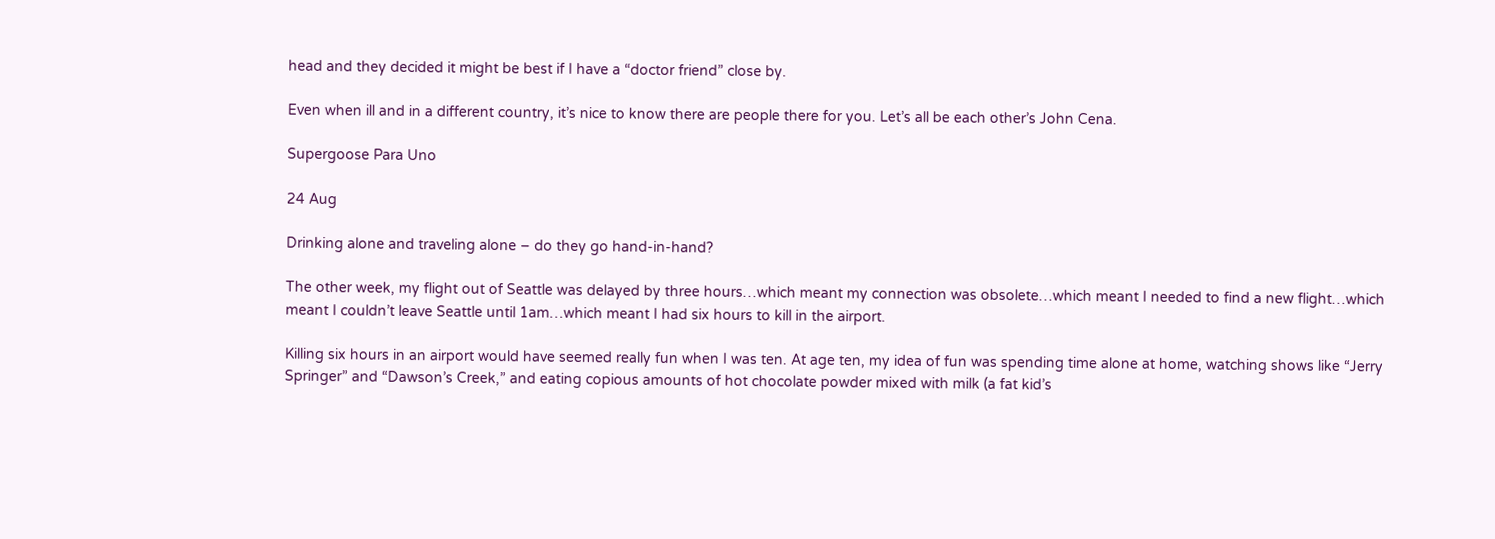head and they decided it might be best if I have a “doctor friend” close by.

Even when ill and in a different country, it’s nice to know there are people there for you. Let’s all be each other’s John Cena.

Supergoose Para Uno

24 Aug

Drinking alone and traveling alone – do they go hand-in-hand?

The other week, my flight out of Seattle was delayed by three hours…which meant my connection was obsolete…which meant I needed to find a new flight…which meant I couldn’t leave Seattle until 1am…which meant I had six hours to kill in the airport.

Killing six hours in an airport would have seemed really fun when I was ten. At age ten, my idea of fun was spending time alone at home, watching shows like “Jerry Springer” and “Dawson’s Creek,” and eating copious amounts of hot chocolate powder mixed with milk (a fat kid’s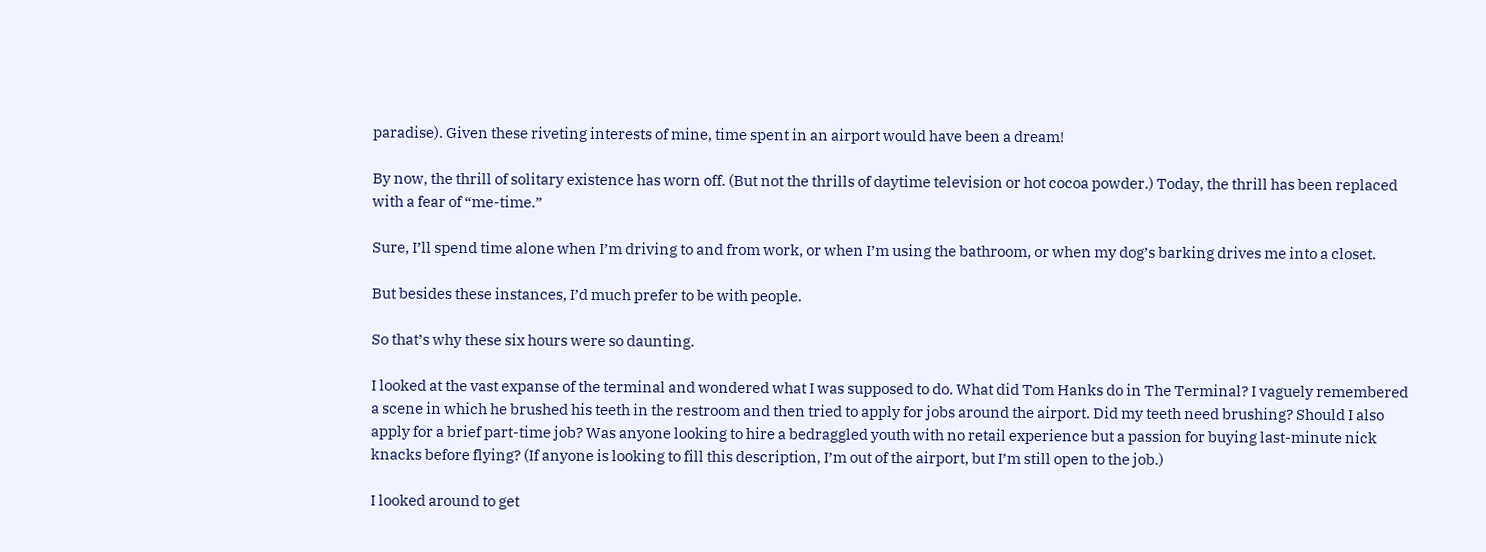paradise). Given these riveting interests of mine, time spent in an airport would have been a dream!

By now, the thrill of solitary existence has worn off. (But not the thrills of daytime television or hot cocoa powder.) Today, the thrill has been replaced with a fear of “me-time.”

Sure, I’ll spend time alone when I’m driving to and from work, or when I’m using the bathroom, or when my dog’s barking drives me into a closet.

But besides these instances, I’d much prefer to be with people.

So that’s why these six hours were so daunting.

I looked at the vast expanse of the terminal and wondered what I was supposed to do. What did Tom Hanks do in The Terminal? I vaguely remembered a scene in which he brushed his teeth in the restroom and then tried to apply for jobs around the airport. Did my teeth need brushing? Should I also apply for a brief part-time job? Was anyone looking to hire a bedraggled youth with no retail experience but a passion for buying last-minute nick knacks before flying? (If anyone is looking to fill this description, I’m out of the airport, but I’m still open to the job.)

I looked around to get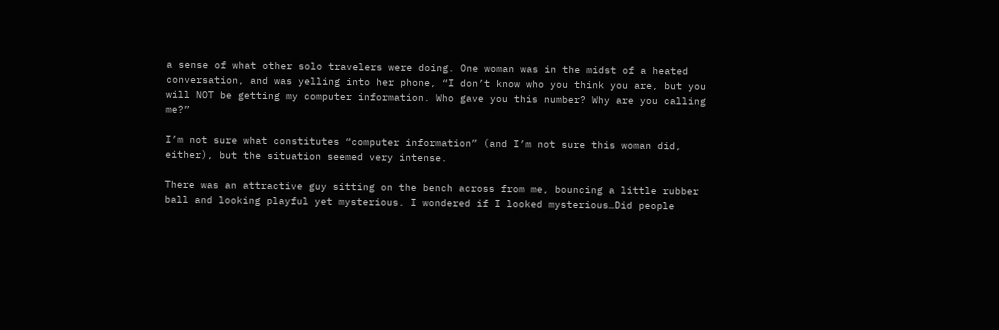a sense of what other solo travelers were doing. One woman was in the midst of a heated conversation, and was yelling into her phone, “I don’t know who you think you are, but you will NOT be getting my computer information. Who gave you this number? Why are you calling me?”

I’m not sure what constitutes “computer information” (and I’m not sure this woman did, either), but the situation seemed very intense.

There was an attractive guy sitting on the bench across from me, bouncing a little rubber ball and looking playful yet mysterious. I wondered if I looked mysterious…Did people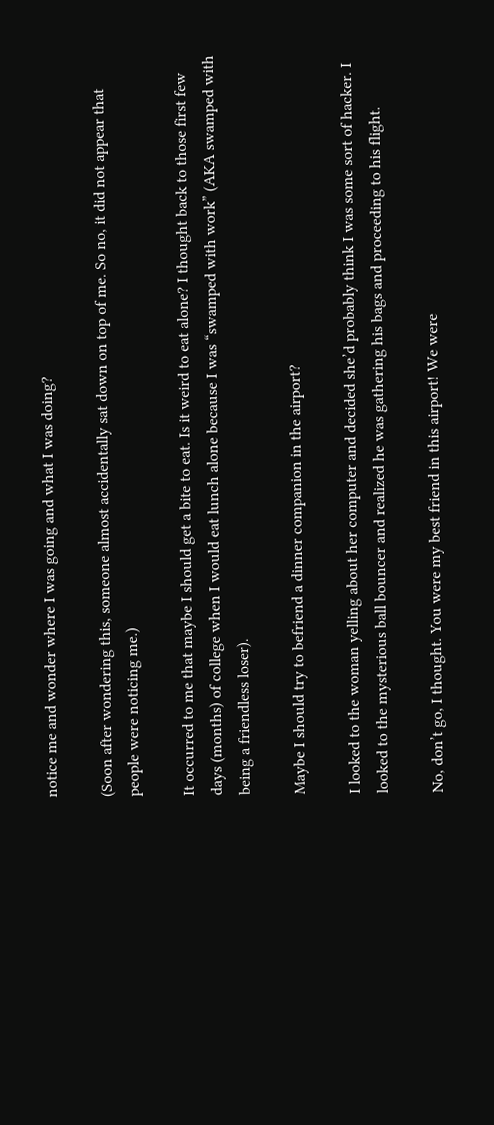notice me and wonder where I was going and what I was doing?

(Soon after wondering this, someone almost accidentally sat down on top of me. So no, it did not appear that people were noticing me.)

It occurred to me that maybe I should get a bite to eat. Is it weird to eat alone? I thought back to those first few days (months) of college when I would eat lunch alone because I was “swamped with work” (AKA swamped with being a friendless loser).

Maybe I should try to befriend a dinner companion in the airport?

I looked to the woman yelling about her computer and decided she’d probably think I was some sort of hacker. I looked to the mysterious ball bouncer and realized he was gathering his bags and proceeding to his flight.

No, don’t go, I thought. You were my best friend in this airport! We were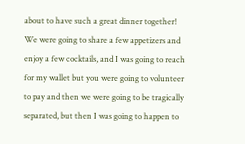about to have such a great dinner together! We were going to share a few appetizers and enjoy a few cocktails, and I was going to reach for my wallet but you were going to volunteer to pay and then we were going to be tragically separated, but then I was going to happen to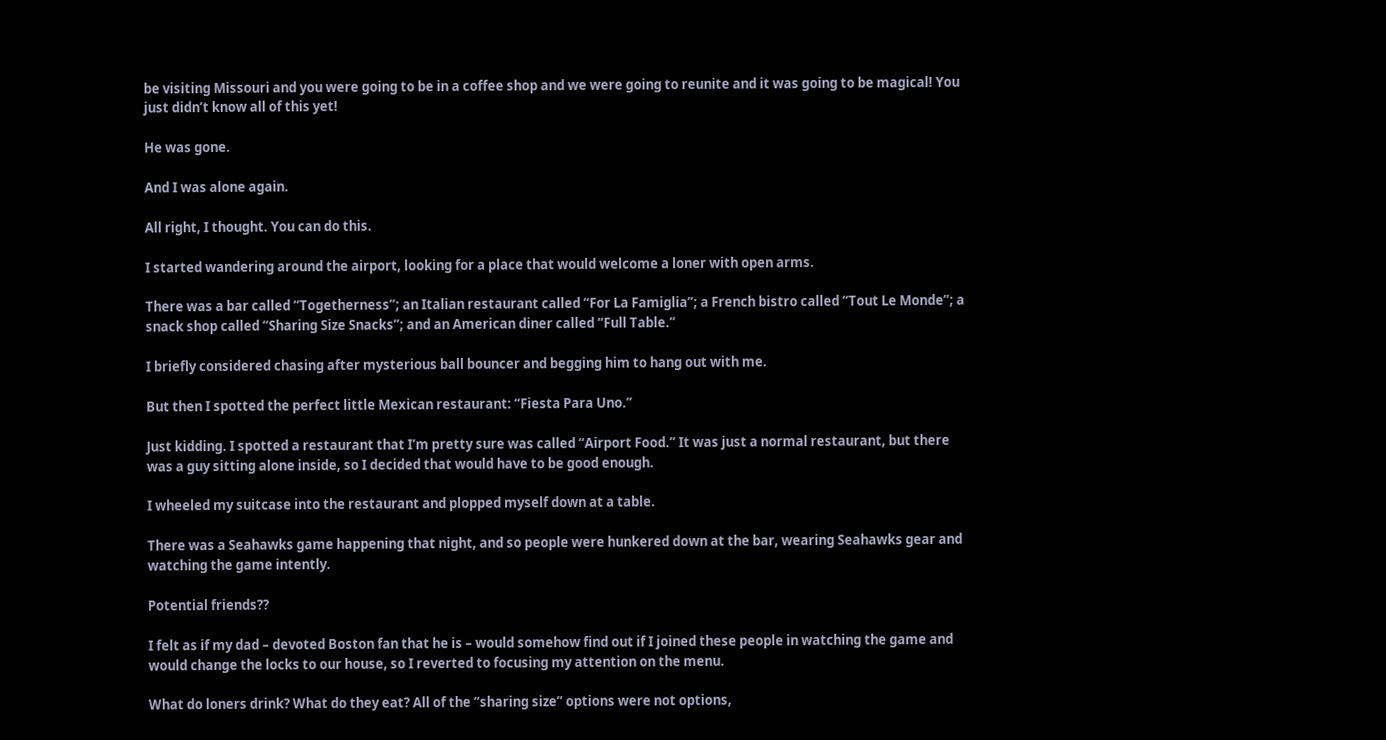be visiting Missouri and you were going to be in a coffee shop and we were going to reunite and it was going to be magical! You just didn’t know all of this yet!

He was gone.

And I was alone again.

All right, I thought. You can do this.

I started wandering around the airport, looking for a place that would welcome a loner with open arms.

There was a bar called “Togetherness”; an Italian restaurant called “For La Famiglia”; a French bistro called “Tout Le Monde”; a snack shop called “Sharing Size Snacks”; and an American diner called “Full Table.”

I briefly considered chasing after mysterious ball bouncer and begging him to hang out with me.

But then I spotted the perfect little Mexican restaurant: “Fiesta Para Uno.”

Just kidding. I spotted a restaurant that I’m pretty sure was called “Airport Food.” It was just a normal restaurant, but there was a guy sitting alone inside, so I decided that would have to be good enough.

I wheeled my suitcase into the restaurant and plopped myself down at a table.

There was a Seahawks game happening that night, and so people were hunkered down at the bar, wearing Seahawks gear and watching the game intently.

Potential friends??

I felt as if my dad – devoted Boston fan that he is – would somehow find out if I joined these people in watching the game and would change the locks to our house, so I reverted to focusing my attention on the menu.

What do loners drink? What do they eat? All of the “sharing size” options were not options,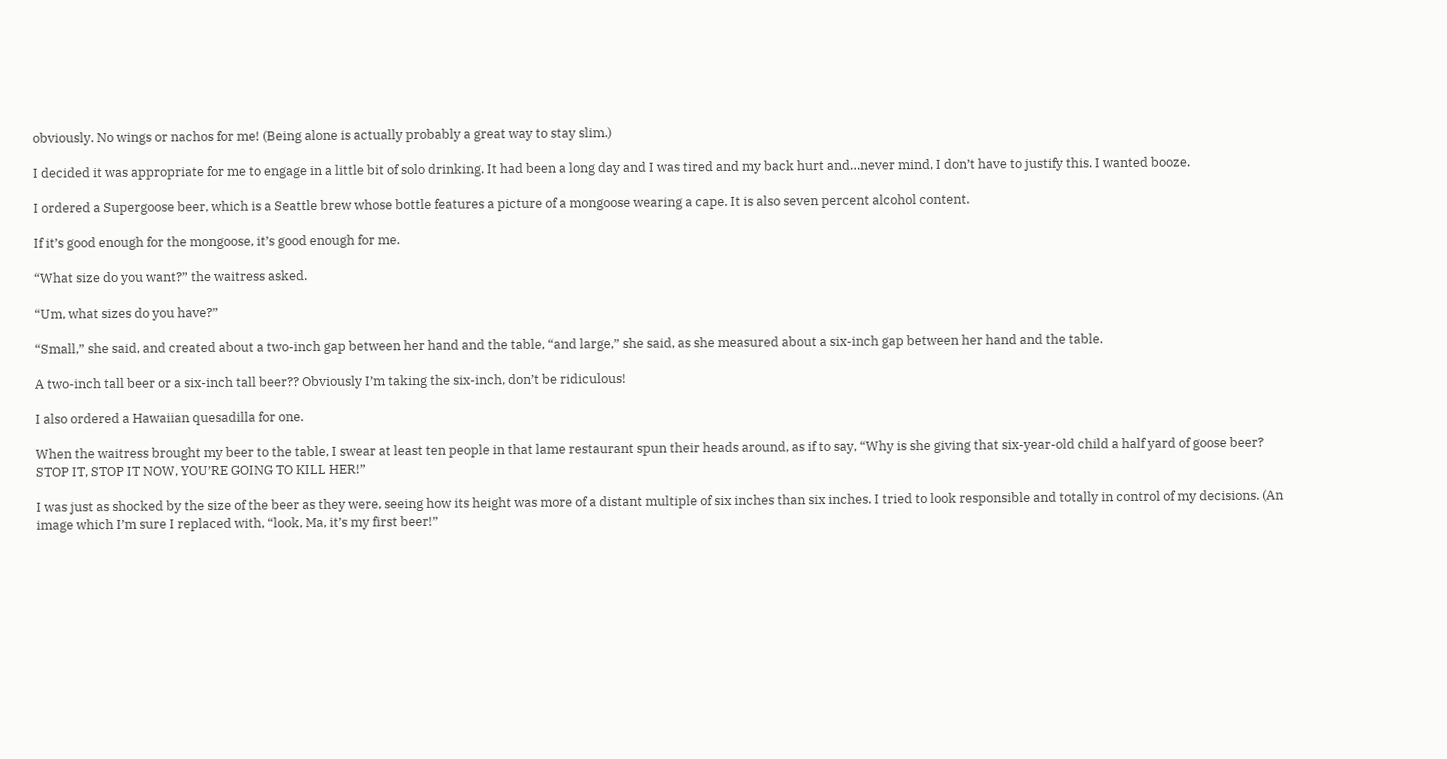obviously. No wings or nachos for me! (Being alone is actually probably a great way to stay slim.)

I decided it was appropriate for me to engage in a little bit of solo drinking. It had been a long day and I was tired and my back hurt and…never mind, I don’t have to justify this. I wanted booze.

I ordered a Supergoose beer, which is a Seattle brew whose bottle features a picture of a mongoose wearing a cape. It is also seven percent alcohol content.

If it’s good enough for the mongoose, it’s good enough for me.

“What size do you want?” the waitress asked.

“Um, what sizes do you have?”

“Small,” she said, and created about a two-inch gap between her hand and the table, “and large,” she said, as she measured about a six-inch gap between her hand and the table.

A two-inch tall beer or a six-inch tall beer?? Obviously I’m taking the six-inch, don’t be ridiculous!

I also ordered a Hawaiian quesadilla for one.

When the waitress brought my beer to the table, I swear at least ten people in that lame restaurant spun their heads around, as if to say, “Why is she giving that six-year-old child a half yard of goose beer? STOP IT, STOP IT NOW, YOU’RE GOING TO KILL HER!”

I was just as shocked by the size of the beer as they were, seeing how its height was more of a distant multiple of six inches than six inches. I tried to look responsible and totally in control of my decisions. (An image which I’m sure I replaced with, “look, Ma, it’s my first beer!”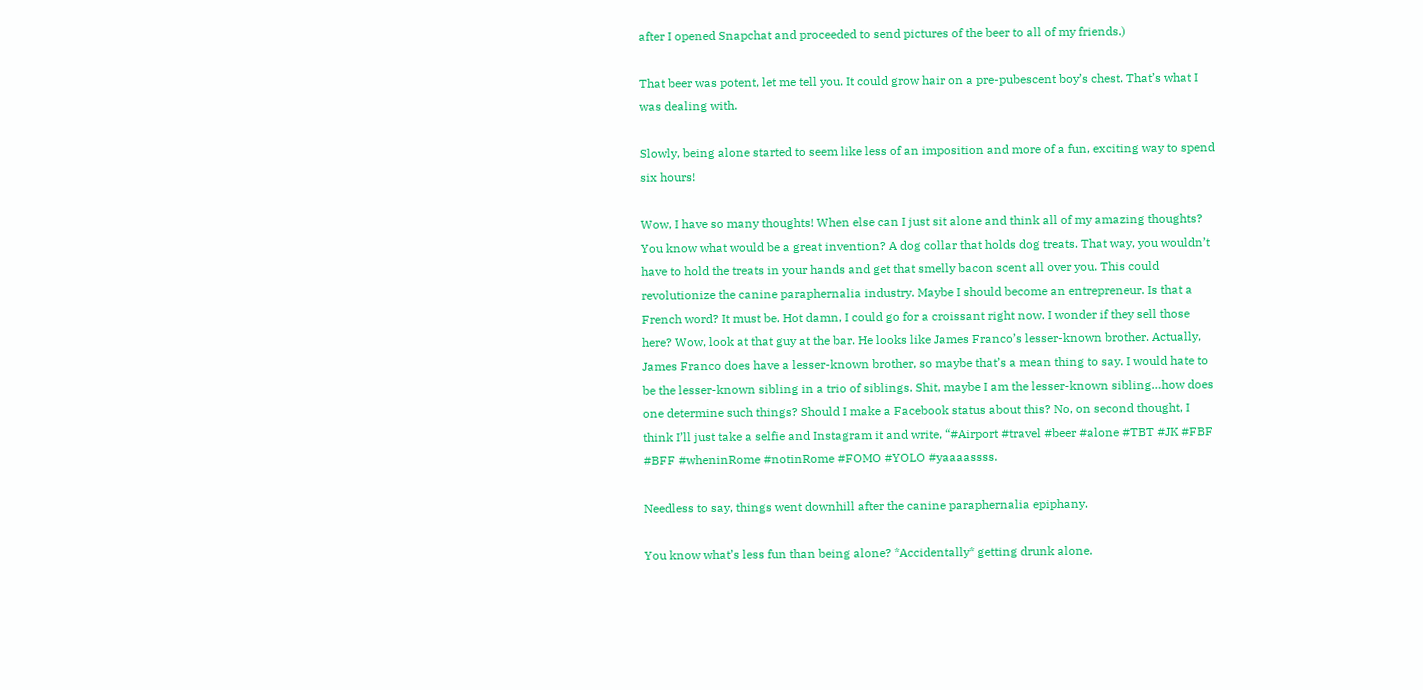after I opened Snapchat and proceeded to send pictures of the beer to all of my friends.)

That beer was potent, let me tell you. It could grow hair on a pre-pubescent boy’s chest. That’s what I was dealing with.

Slowly, being alone started to seem like less of an imposition and more of a fun, exciting way to spend six hours!

Wow, I have so many thoughts! When else can I just sit alone and think all of my amazing thoughts? You know what would be a great invention? A dog collar that holds dog treats. That way, you wouldn’t have to hold the treats in your hands and get that smelly bacon scent all over you. This could revolutionize the canine paraphernalia industry. Maybe I should become an entrepreneur. Is that a French word? It must be. Hot damn, I could go for a croissant right now. I wonder if they sell those here? Wow, look at that guy at the bar. He looks like James Franco’s lesser-known brother. Actually, James Franco does have a lesser-known brother, so maybe that’s a mean thing to say. I would hate to be the lesser-known sibling in a trio of siblings. Shit, maybe I am the lesser-known sibling…how does one determine such things? Should I make a Facebook status about this? No, on second thought, I think I’ll just take a selfie and Instagram it and write, “#Airport #travel #beer #alone #TBT #JK #FBF #BFF #wheninRome #notinRome #FOMO #YOLO #yaaaassss.

Needless to say, things went downhill after the canine paraphernalia epiphany.

You know what’s less fun than being alone? *Accidentally* getting drunk alone.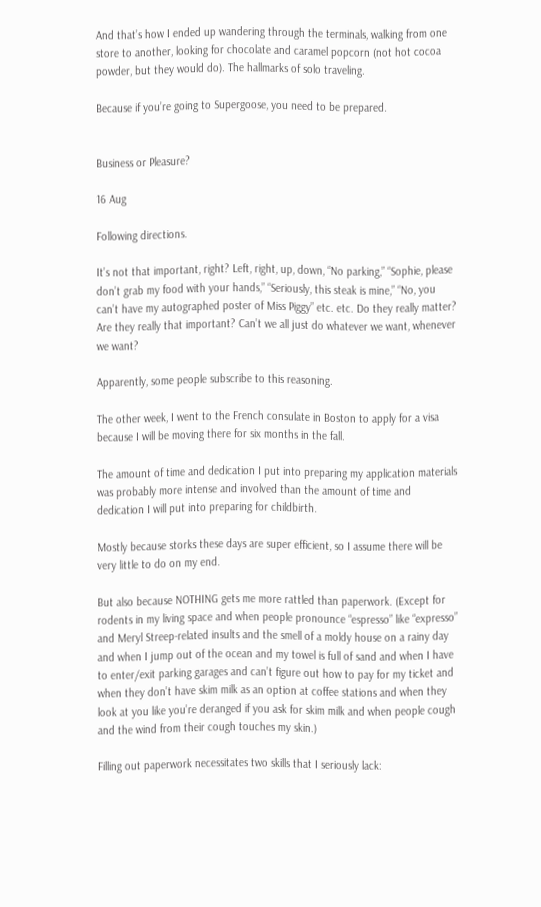And that’s how I ended up wandering through the terminals, walking from one store to another, looking for chocolate and caramel popcorn (not hot cocoa powder, but they would do). The hallmarks of solo traveling.

Because if you’re going to Supergoose, you need to be prepared.


Business or Pleasure?

16 Aug

Following directions.

It’s not that important, right? Left, right, up, down, “No parking,” “Sophie, please don’t grab my food with your hands,” “Seriously, this steak is mine,” “No, you can’t have my autographed poster of Miss Piggy” etc. etc. Do they really matter? Are they really that important? Can’t we all just do whatever we want, whenever we want?

Apparently, some people subscribe to this reasoning.

The other week, I went to the French consulate in Boston to apply for a visa because I will be moving there for six months in the fall.

The amount of time and dedication I put into preparing my application materials was probably more intense and involved than the amount of time and dedication I will put into preparing for childbirth.

Mostly because storks these days are super efficient, so I assume there will be very little to do on my end.

But also because NOTHING gets me more rattled than paperwork. (Except for rodents in my living space and when people pronounce “espresso” like “expresso” and Meryl Streep-related insults and the smell of a moldy house on a rainy day and when I jump out of the ocean and my towel is full of sand and when I have to enter/exit parking garages and can’t figure out how to pay for my ticket and when they don’t have skim milk as an option at coffee stations and when they look at you like you’re deranged if you ask for skim milk and when people cough and the wind from their cough touches my skin.)

Filling out paperwork necessitates two skills that I seriously lack: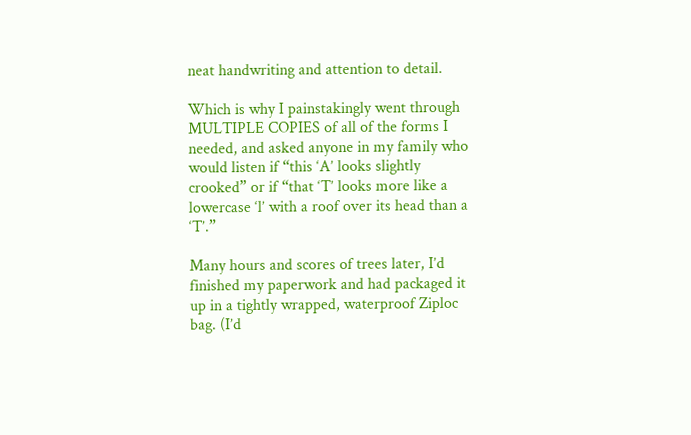neat handwriting and attention to detail.

Which is why I painstakingly went through MULTIPLE COPIES of all of the forms I needed, and asked anyone in my family who would listen if “this ‘A’ looks slightly crooked” or if “that ‘T’ looks more like a lowercase ‘l’ with a roof over its head than a ‘T’.”

Many hours and scores of trees later, I’d finished my paperwork and had packaged it up in a tightly wrapped, waterproof Ziploc bag. (I’d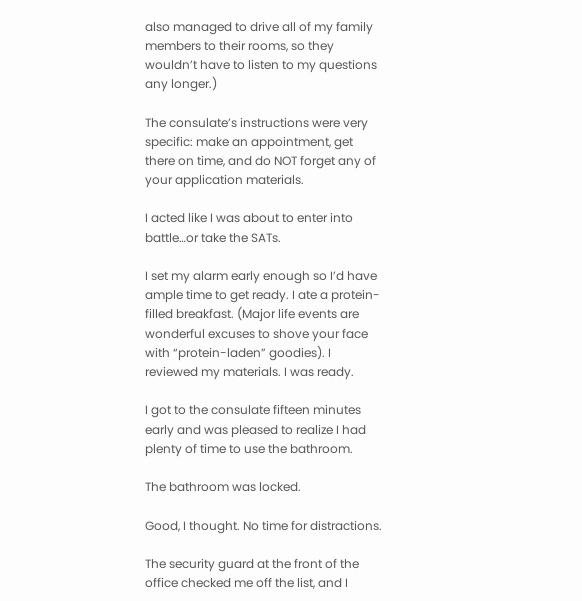also managed to drive all of my family members to their rooms, so they wouldn’t have to listen to my questions any longer.)

The consulate’s instructions were very specific: make an appointment, get there on time, and do NOT forget any of your application materials.

I acted like I was about to enter into battle…or take the SATs.

I set my alarm early enough so I’d have ample time to get ready. I ate a protein-filled breakfast. (Major life events are wonderful excuses to shove your face with “protein-laden” goodies). I reviewed my materials. I was ready.

I got to the consulate fifteen minutes early and was pleased to realize I had plenty of time to use the bathroom.

The bathroom was locked.

Good, I thought. No time for distractions.

The security guard at the front of the office checked me off the list, and I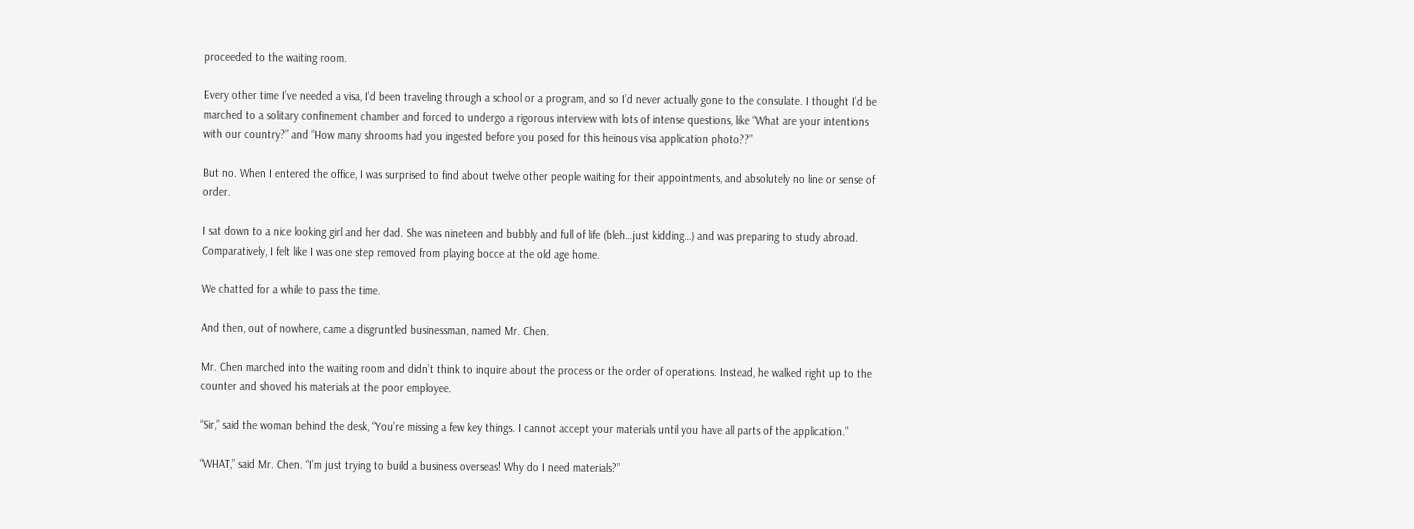proceeded to the waiting room.

Every other time I’ve needed a visa, I’d been traveling through a school or a program, and so I’d never actually gone to the consulate. I thought I’d be marched to a solitary confinement chamber and forced to undergo a rigorous interview with lots of intense questions, like “What are your intentions with our country?” and “How many shrooms had you ingested before you posed for this heinous visa application photo??”

But no. When I entered the office, I was surprised to find about twelve other people waiting for their appointments, and absolutely no line or sense of order.

I sat down to a nice looking girl and her dad. She was nineteen and bubbly and full of life (bleh…just kidding…) and was preparing to study abroad. Comparatively, I felt like I was one step removed from playing bocce at the old age home.

We chatted for a while to pass the time.

And then, out of nowhere, came a disgruntled businessman, named Mr. Chen.

Mr. Chen marched into the waiting room and didn’t think to inquire about the process or the order of operations. Instead, he walked right up to the counter and shoved his materials at the poor employee.

“Sir,” said the woman behind the desk, “You’re missing a few key things. I cannot accept your materials until you have all parts of the application.”

“WHAT,” said Mr. Chen. “I’m just trying to build a business overseas! Why do I need materials?”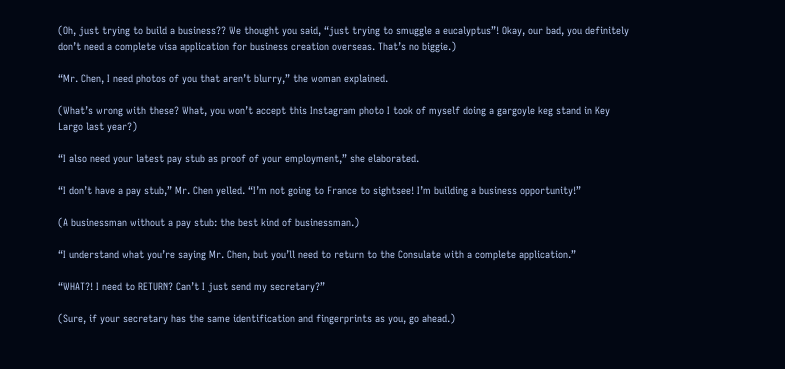(Oh, just trying to build a business?? We thought you said, “just trying to smuggle a eucalyptus”! Okay, our bad, you definitely don’t need a complete visa application for business creation overseas. That’s no biggie.)

“Mr. Chen, I need photos of you that aren’t blurry,” the woman explained.

(What’s wrong with these? What, you won’t accept this Instagram photo I took of myself doing a gargoyle keg stand in Key Largo last year?)

“I also need your latest pay stub as proof of your employment,” she elaborated.

“I don’t have a pay stub,” Mr. Chen yelled. “I’m not going to France to sightsee! I’m building a business opportunity!”

(A businessman without a pay stub: the best kind of businessman.)

“I understand what you’re saying Mr. Chen, but you’ll need to return to the Consulate with a complete application.”

“WHAT?! I need to RETURN? Can’t I just send my secretary?”

(Sure, if your secretary has the same identification and fingerprints as you, go ahead.)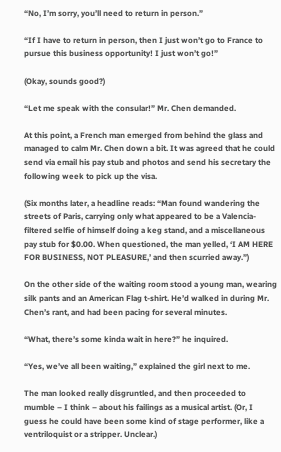“No, I’m sorry, you’ll need to return in person.”

“If I have to return in person, then I just won’t go to France to pursue this business opportunity! I just won’t go!”

(Okay, sounds good?)

“Let me speak with the consular!” Mr. Chen demanded.

At this point, a French man emerged from behind the glass and managed to calm Mr. Chen down a bit. It was agreed that he could send via email his pay stub and photos and send his secretary the following week to pick up the visa.

(Six months later, a headline reads: “Man found wandering the streets of Paris, carrying only what appeared to be a Valencia-filtered selfie of himself doing a keg stand, and a miscellaneous pay stub for $0.00. When questioned, the man yelled, ‘I AM HERE FOR BUSINESS, NOT PLEASURE,’ and then scurried away.”)

On the other side of the waiting room stood a young man, wearing silk pants and an American Flag t-shirt. He’d walked in during Mr. Chen’s rant, and had been pacing for several minutes.

“What, there’s some kinda wait in here?” he inquired.

“Yes, we’ve all been waiting,” explained the girl next to me.

The man looked really disgruntled, and then proceeded to mumble – I think – about his failings as a musical artist. (Or, I guess he could have been some kind of stage performer, like a ventriloquist or a stripper. Unclear.)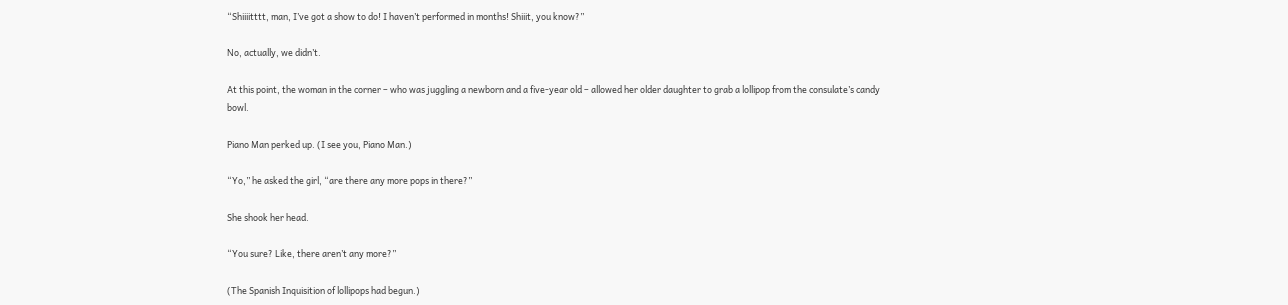“Shiiiitttt, man, I’ve got a show to do! I haven’t performed in months! Shiiit, you know?”

No, actually, we didn’t.

At this point, the woman in the corner – who was juggling a newborn and a five-year old – allowed her older daughter to grab a lollipop from the consulate’s candy bowl.

Piano Man perked up. (I see you, Piano Man.)

“Yo,” he asked the girl, “are there any more pops in there?”

She shook her head.

“You sure? Like, there aren’t any more?”

(The Spanish Inquisition of lollipops had begun.)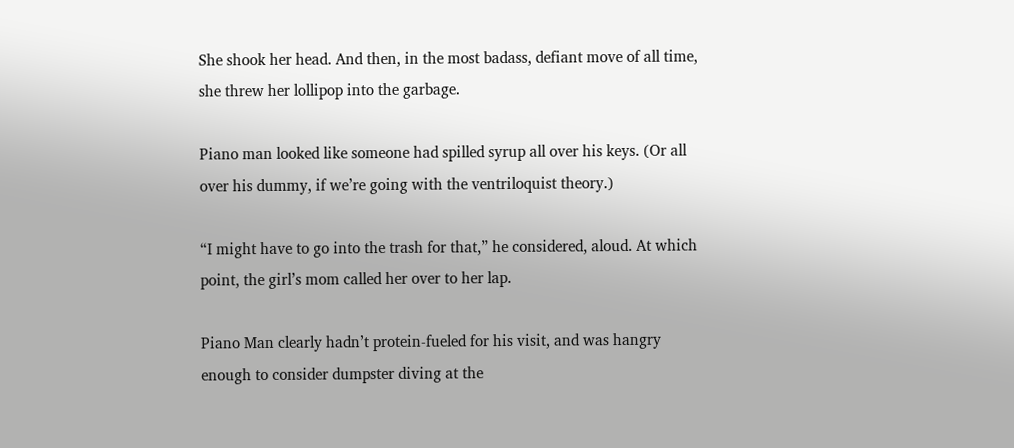She shook her head. And then, in the most badass, defiant move of all time, she threw her lollipop into the garbage.

Piano man looked like someone had spilled syrup all over his keys. (Or all over his dummy, if we’re going with the ventriloquist theory.)

“I might have to go into the trash for that,” he considered, aloud. At which point, the girl’s mom called her over to her lap.

Piano Man clearly hadn’t protein-fueled for his visit, and was hangry enough to consider dumpster diving at the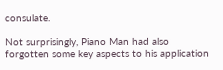consulate.

Not surprisingly, Piano Man had also forgotten some key aspects to his application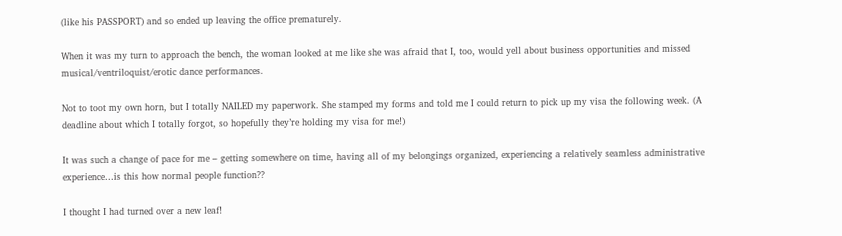(like his PASSPORT) and so ended up leaving the office prematurely.

When it was my turn to approach the bench, the woman looked at me like she was afraid that I, too, would yell about business opportunities and missed musical/ventriloquist/erotic dance performances.

Not to toot my own horn, but I totally NAILED my paperwork. She stamped my forms and told me I could return to pick up my visa the following week. (A deadline about which I totally forgot, so hopefully they’re holding my visa for me!)

It was such a change of pace for me – getting somewhere on time, having all of my belongings organized, experiencing a relatively seamless administrative experience…is this how normal people function??

I thought I had turned over a new leaf!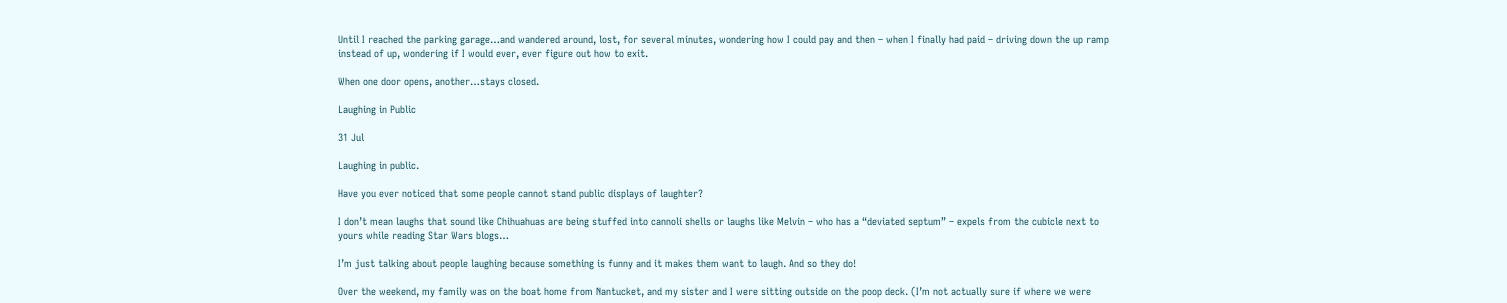Until I reached the parking garage…and wandered around, lost, for several minutes, wondering how I could pay and then – when I finally had paid – driving down the up ramp instead of up, wondering if I would ever, ever figure out how to exit.

When one door opens, another…stays closed.

Laughing in Public

31 Jul

Laughing in public.

Have you ever noticed that some people cannot stand public displays of laughter?

I don’t mean laughs that sound like Chihuahuas are being stuffed into cannoli shells or laughs like Melvin – who has a “deviated septum” – expels from the cubicle next to yours while reading Star Wars blogs…

I’m just talking about people laughing because something is funny and it makes them want to laugh. And so they do!

Over the weekend, my family was on the boat home from Nantucket, and my sister and I were sitting outside on the poop deck. (I’m not actually sure if where we were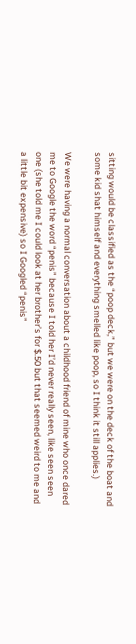sitting would be classified as the “poop deck,” but we were on the deck of the boat and some kid shat himself and everything smelled like poop, so I think it still applies.)

We were having a normal conversation about a childhood friend of mine who once dared me to Google the word “penis” because I told her I’d never really seen, like seen seen one (she told me I could look at her brother’s for $.50 but that seemed weird to me and a little bit expensive) so I Googled “penis”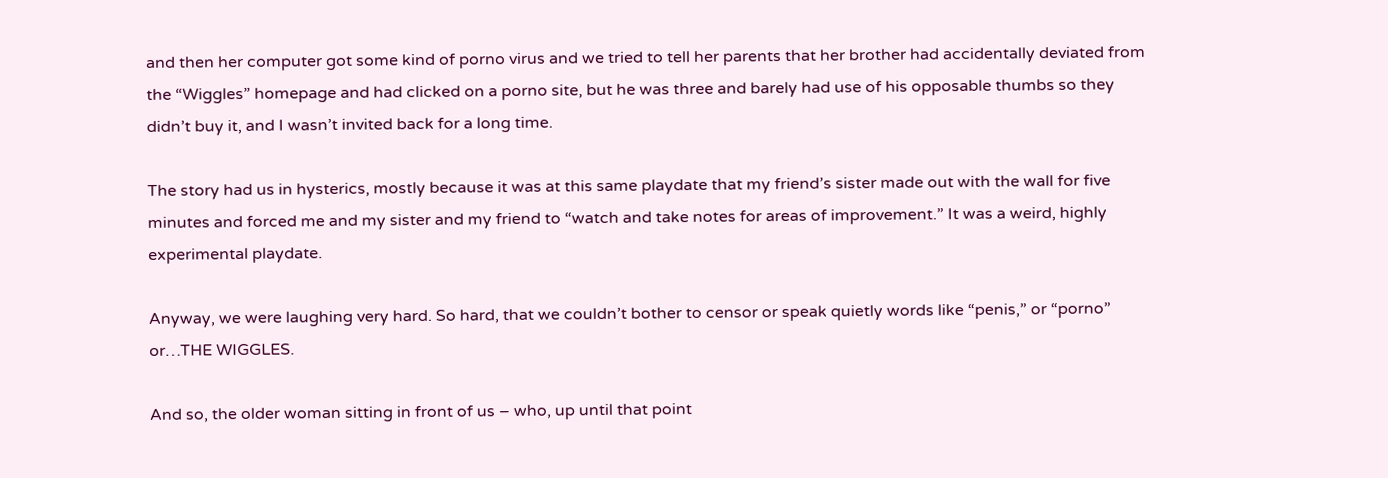and then her computer got some kind of porno virus and we tried to tell her parents that her brother had accidentally deviated from the “Wiggles” homepage and had clicked on a porno site, but he was three and barely had use of his opposable thumbs so they didn’t buy it, and I wasn’t invited back for a long time.

The story had us in hysterics, mostly because it was at this same playdate that my friend’s sister made out with the wall for five minutes and forced me and my sister and my friend to “watch and take notes for areas of improvement.” It was a weird, highly experimental playdate.

Anyway, we were laughing very hard. So hard, that we couldn’t bother to censor or speak quietly words like “penis,” or “porno” or…THE WIGGLES.

And so, the older woman sitting in front of us – who, up until that point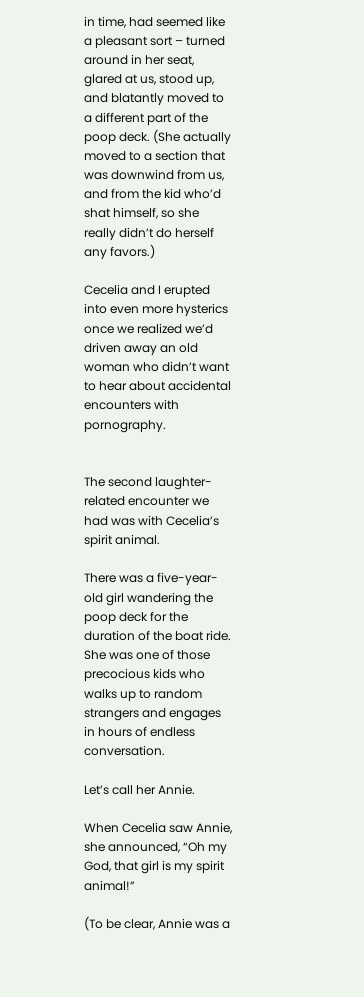in time, had seemed like a pleasant sort – turned around in her seat, glared at us, stood up, and blatantly moved to a different part of the poop deck. (She actually moved to a section that was downwind from us, and from the kid who’d shat himself, so she really didn’t do herself any favors.)

Cecelia and I erupted into even more hysterics once we realized we’d driven away an old woman who didn’t want to hear about accidental encounters with pornography.


The second laughter-related encounter we had was with Cecelia’s spirit animal.

There was a five-year-old girl wandering the poop deck for the duration of the boat ride. She was one of those precocious kids who walks up to random strangers and engages in hours of endless conversation.

Let’s call her Annie.

When Cecelia saw Annie, she announced, “Oh my God, that girl is my spirit animal!”

(To be clear, Annie was a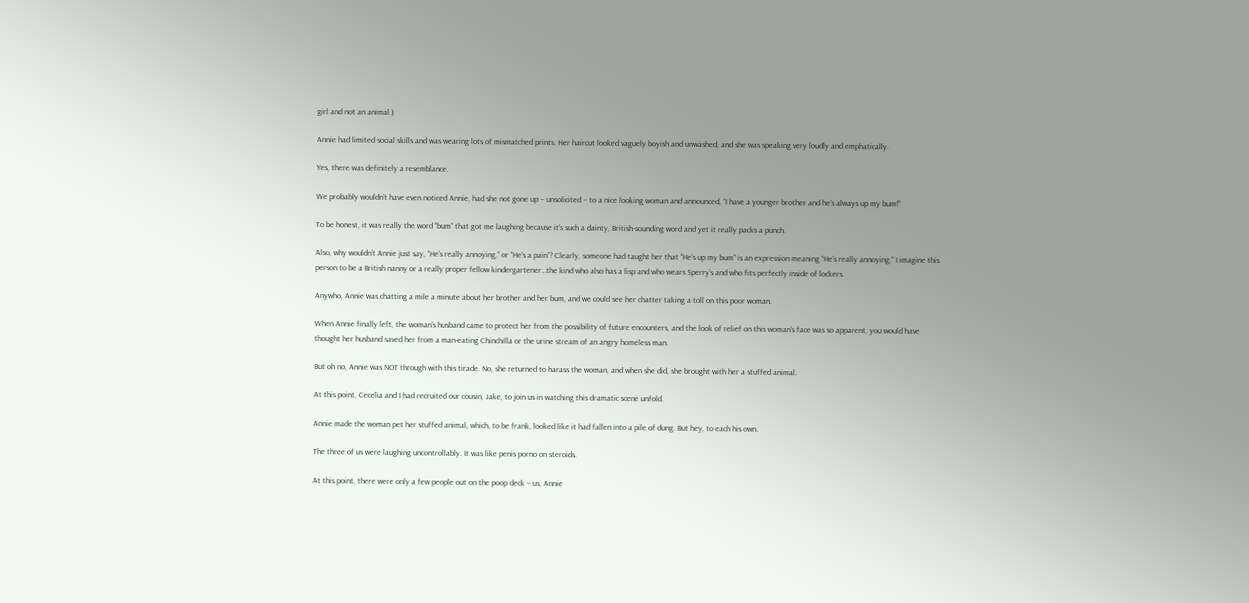girl and not an animal.)

Annie had limited social skills and was wearing lots of mismatched prints. Her haircut looked vaguely boyish and unwashed, and she was speaking very loudly and emphatically.

Yes, there was definitely a resemblance.

We probably wouldn’t have even noticed Annie, had she not gone up – unsolicited – to a nice looking woman and announced, “I have a younger brother and he’s always up my bum!”

To be honest, it was really the word “bum” that got me laughing because it’s such a dainty, British-sounding word and yet it really packs a punch.

Also, why wouldn’t Annie just say, “He’s really annoying,” or “He’s a pain”? Clearly, someone had taught her that “He’s up my bum” is an expression meaning “He’s really annoying.” I imagine this person to be a British nanny or a really proper fellow kindergartener…the kind who also has a lisp and who wears Sperry’s and who fits perfectly inside of lockers.

Anywho, Annie was chatting a mile a minute about her brother and her bum, and we could see her chatter taking a toll on this poor woman.

When Annie finally left, the woman’s husband came to protect her from the possibility of future encounters, and the look of relief on this woman’s face was so apparent, you would have thought her husband saved her from a man-eating Chinchilla or the urine stream of an angry homeless man.

But oh no, Annie was NOT through with this tirade. No, she returned to harass the woman, and when she did, she brought with her a stuffed animal.

At this point, Cecelia and I had recruited our cousin, Jake, to join us in watching this dramatic scene unfold.

Annie made the woman pet her stuffed animal, which, to be frank, looked like it had fallen into a pile of dung. But hey, to each his own.

The three of us were laughing uncontrollably. It was like penis porno on steroids.

At this point, there were only a few people out on the poop deck – us, Annie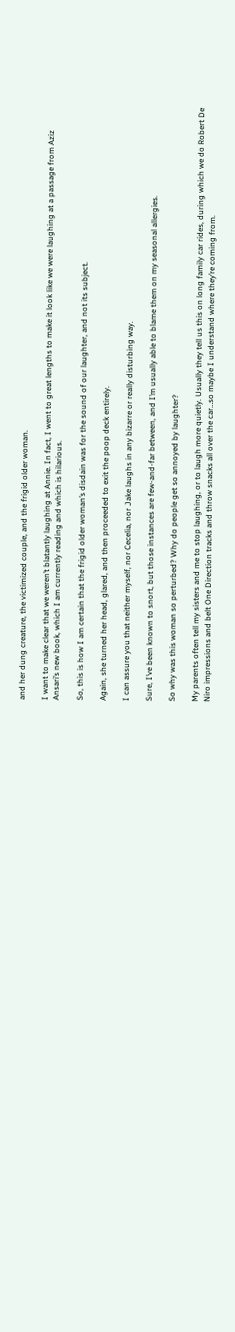and her dung creature, the victimized couple, and the frigid older woman.

I want to make clear that we weren’t blatantly laughing at Annie. In fact, I went to great lengths to make it look like we were laughing at a passage from Aziz Ansari’s new book, which I am currently reading and which is hilarious.

So, this is how I am certain that the frigid older woman’s disdain was for the sound of our laughter, and not its subject.

Again, she turned her head, glared, and then proceeded to exit the poop deck entirely.

I can assure you that neither myself, nor Cecelia, nor Jake laughs in any bizarre or really disturbing way.

Sure, I’ve been known to snort, but those instances are few-and-far between, and I’m usually able to blame them on my seasonal allergies.

So why was this woman so perturbed? Why do people get so annoyed by laughter?

My parents often tell my sisters and me to stop laughing, or to laugh more quietly. Usually they tell us this on long family car rides, during which we do Robert De Niro impressions and belt One Direction tracks and throw snacks all over the car…so maybe I understand where they’re coming from.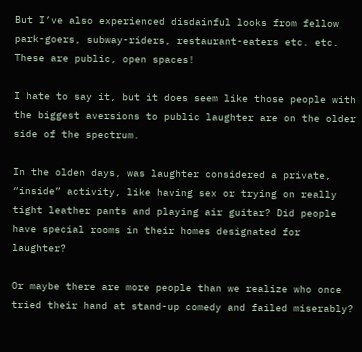But I’ve also experienced disdainful looks from fellow park-goers, subway-riders, restaurant-eaters etc. etc. These are public, open spaces!

I hate to say it, but it does seem like those people with the biggest aversions to public laughter are on the older side of the spectrum.

In the olden days, was laughter considered a private, “inside” activity, like having sex or trying on really tight leather pants and playing air guitar? Did people have special rooms in their homes designated for laughter?

Or maybe there are more people than we realize who once tried their hand at stand-up comedy and failed miserably?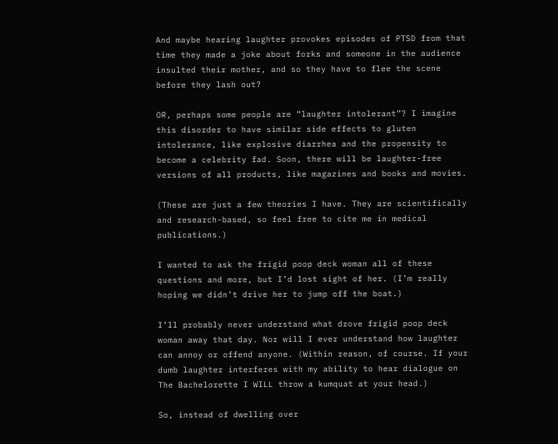And maybe hearing laughter provokes episodes of PTSD from that time they made a joke about forks and someone in the audience insulted their mother, and so they have to flee the scene before they lash out?

OR, perhaps some people are “laughter intolerant”? I imagine this disorder to have similar side effects to gluten intolerance, like explosive diarrhea and the propensity to become a celebrity fad. Soon, there will be laughter-free versions of all products, like magazines and books and movies.

(These are just a few theories I have. They are scientifically and research-based, so feel free to cite me in medical publications.)

I wanted to ask the frigid poop deck woman all of these questions and more, but I’d lost sight of her. (I’m really hoping we didn’t drive her to jump off the boat.)

I’ll probably never understand what drove frigid poop deck woman away that day. Nor will I ever understand how laughter can annoy or offend anyone. (Within reason, of course. If your dumb laughter interferes with my ability to hear dialogue on The Bachelorette I WILL throw a kumquat at your head.)

So, instead of dwelling over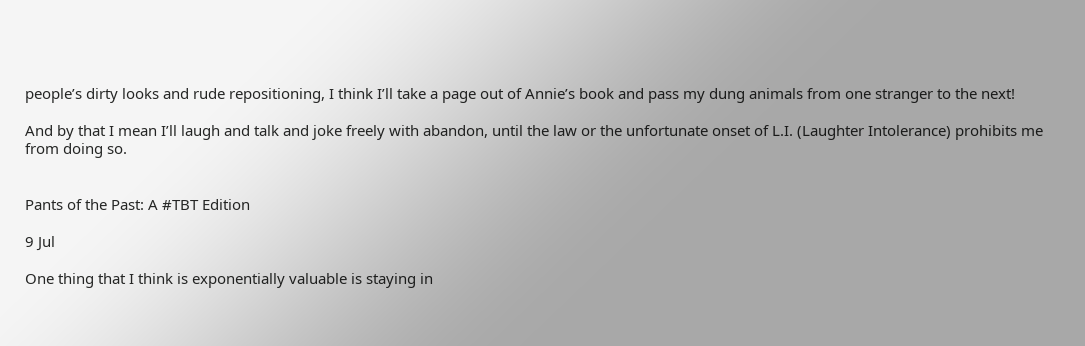people’s dirty looks and rude repositioning, I think I’ll take a page out of Annie’s book and pass my dung animals from one stranger to the next!

And by that I mean I’ll laugh and talk and joke freely with abandon, until the law or the unfortunate onset of L.I. (Laughter Intolerance) prohibits me from doing so.


Pants of the Past: A #TBT Edition

9 Jul

One thing that I think is exponentially valuable is staying in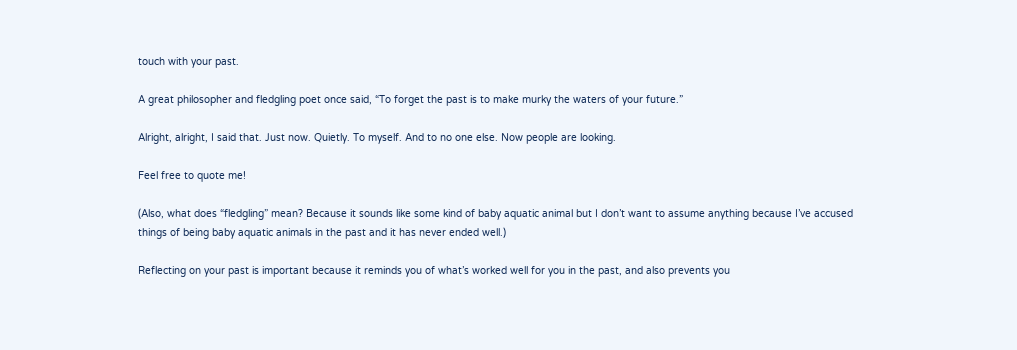touch with your past.

A great philosopher and fledgling poet once said, “To forget the past is to make murky the waters of your future.”

Alright, alright, I said that. Just now. Quietly. To myself. And to no one else. Now people are looking.

Feel free to quote me!

(Also, what does “fledgling” mean? Because it sounds like some kind of baby aquatic animal but I don’t want to assume anything because I’ve accused things of being baby aquatic animals in the past and it has never ended well.)

Reflecting on your past is important because it reminds you of what’s worked well for you in the past, and also prevents you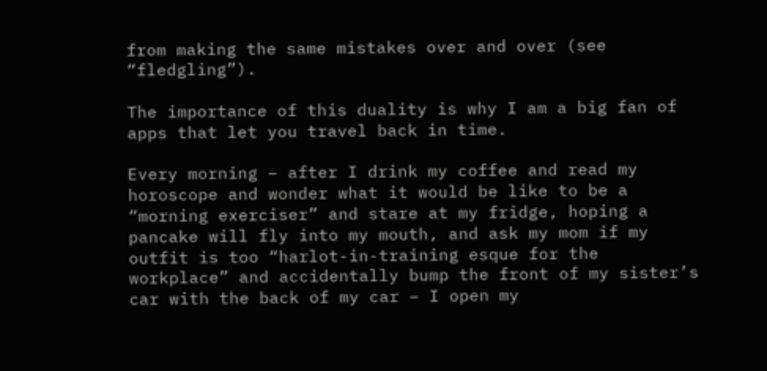from making the same mistakes over and over (see “fledgling”).

The importance of this duality is why I am a big fan of apps that let you travel back in time.

Every morning – after I drink my coffee and read my horoscope and wonder what it would be like to be a “morning exerciser” and stare at my fridge, hoping a pancake will fly into my mouth, and ask my mom if my outfit is too “harlot-in-training esque for the workplace” and accidentally bump the front of my sister’s car with the back of my car – I open my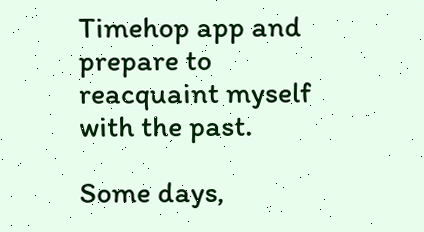Timehop app and prepare to reacquaint myself with the past.

Some days,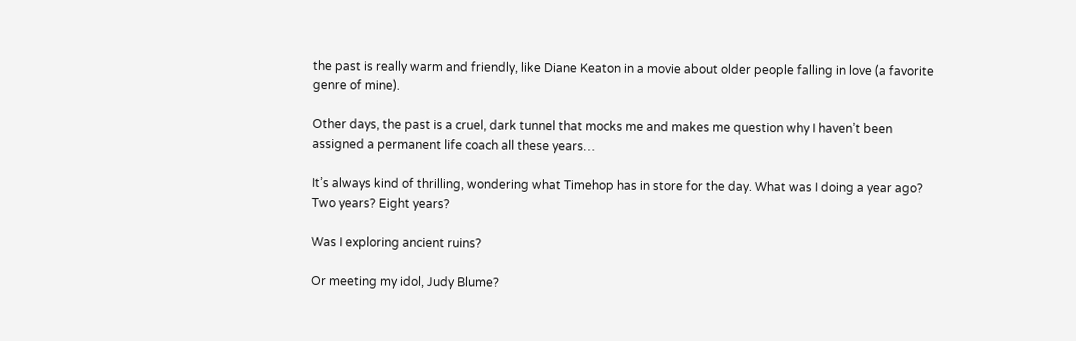the past is really warm and friendly, like Diane Keaton in a movie about older people falling in love (a favorite genre of mine).

Other days, the past is a cruel, dark tunnel that mocks me and makes me question why I haven’t been assigned a permanent life coach all these years…

It’s always kind of thrilling, wondering what Timehop has in store for the day. What was I doing a year ago? Two years? Eight years?

Was I exploring ancient ruins?

Or meeting my idol, Judy Blume?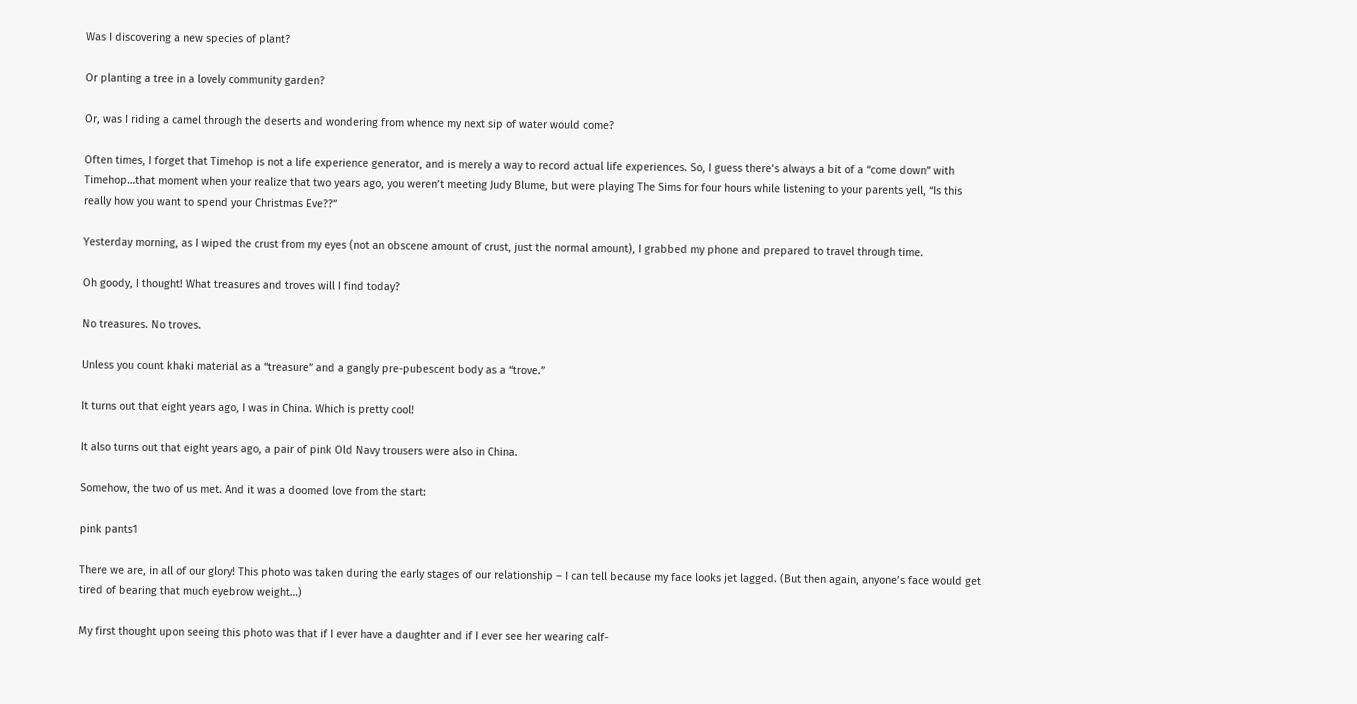Was I discovering a new species of plant?

Or planting a tree in a lovely community garden?

Or, was I riding a camel through the deserts and wondering from whence my next sip of water would come?

Often times, I forget that Timehop is not a life experience generator, and is merely a way to record actual life experiences. So, I guess there’s always a bit of a “come down” with Timehop…that moment when your realize that two years ago, you weren’t meeting Judy Blume, but were playing The Sims for four hours while listening to your parents yell, “Is this really how you want to spend your Christmas Eve??”

Yesterday morning, as I wiped the crust from my eyes (not an obscene amount of crust, just the normal amount), I grabbed my phone and prepared to travel through time.

Oh goody, I thought! What treasures and troves will I find today?

No treasures. No troves.

Unless you count khaki material as a “treasure” and a gangly pre-pubescent body as a “trove.”

It turns out that eight years ago, I was in China. Which is pretty cool!

It also turns out that eight years ago, a pair of pink Old Navy trousers were also in China.

Somehow, the two of us met. And it was a doomed love from the start:

pink pants1

There we are, in all of our glory! This photo was taken during the early stages of our relationship – I can tell because my face looks jet lagged. (But then again, anyone’s face would get tired of bearing that much eyebrow weight…)

My first thought upon seeing this photo was that if I ever have a daughter and if I ever see her wearing calf-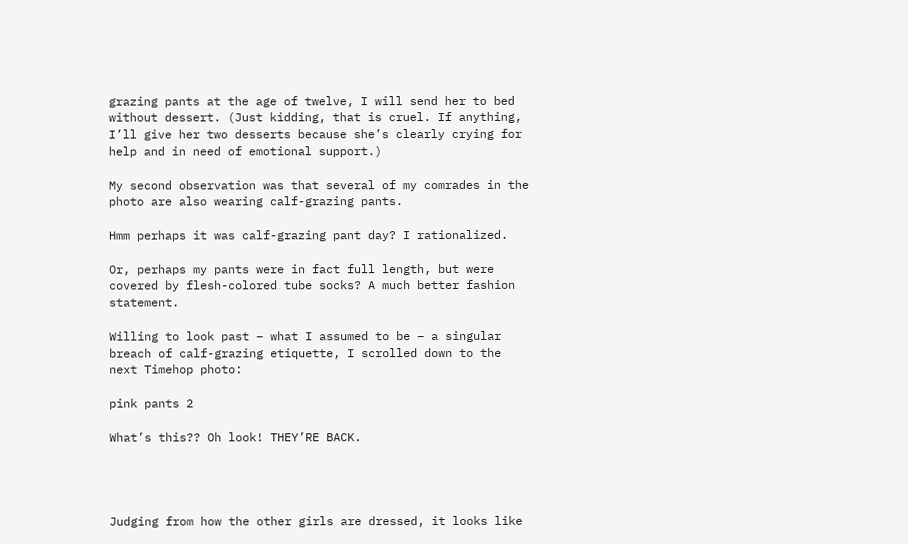grazing pants at the age of twelve, I will send her to bed without dessert. (Just kidding, that is cruel. If anything, I’ll give her two desserts because she’s clearly crying for help and in need of emotional support.)

My second observation was that several of my comrades in the photo are also wearing calf-grazing pants.

Hmm perhaps it was calf-grazing pant day? I rationalized.

Or, perhaps my pants were in fact full length, but were covered by flesh-colored tube socks? A much better fashion statement.

Willing to look past – what I assumed to be – a singular breach of calf-grazing etiquette, I scrolled down to the next Timehop photo:

pink pants 2

What’s this?? Oh look! THEY’RE BACK.




Judging from how the other girls are dressed, it looks like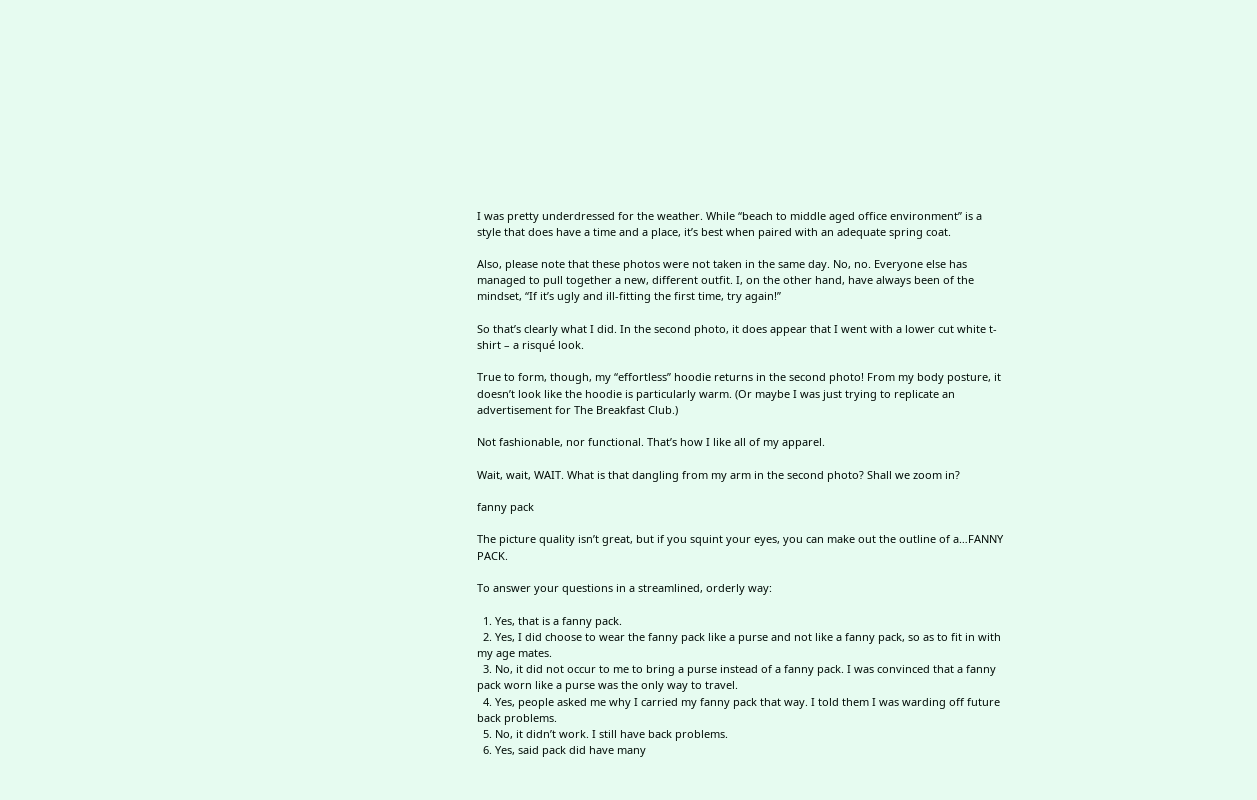I was pretty underdressed for the weather. While “beach to middle aged office environment” is a style that does have a time and a place, it’s best when paired with an adequate spring coat.

Also, please note that these photos were not taken in the same day. No, no. Everyone else has managed to pull together a new, different outfit. I, on the other hand, have always been of the mindset, “If it’s ugly and ill-fitting the first time, try again!”

So that’s clearly what I did. In the second photo, it does appear that I went with a lower cut white t-shirt – a risqué look.

True to form, though, my “effortless” hoodie returns in the second photo! From my body posture, it doesn’t look like the hoodie is particularly warm. (Or maybe I was just trying to replicate an advertisement for The Breakfast Club.)

Not fashionable, nor functional. That’s how I like all of my apparel.

Wait, wait, WAIT. What is that dangling from my arm in the second photo? Shall we zoom in?

fanny pack

The picture quality isn’t great, but if you squint your eyes, you can make out the outline of a…FANNY PACK.

To answer your questions in a streamlined, orderly way:

  1. Yes, that is a fanny pack.
  2. Yes, I did choose to wear the fanny pack like a purse and not like a fanny pack, so as to fit in with my age mates.
  3. No, it did not occur to me to bring a purse instead of a fanny pack. I was convinced that a fanny pack worn like a purse was the only way to travel.
  4. Yes, people asked me why I carried my fanny pack that way. I told them I was warding off future back problems.
  5. No, it didn’t work. I still have back problems.
  6. Yes, said pack did have many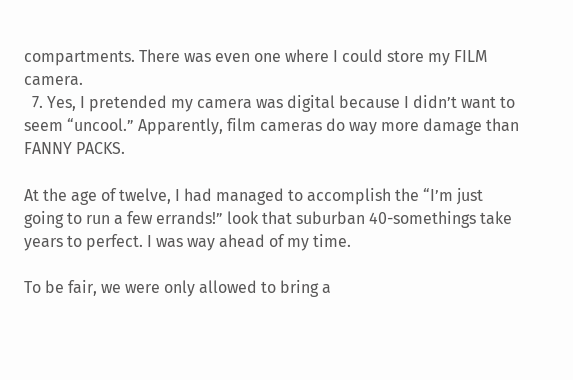compartments. There was even one where I could store my FILM camera.
  7. Yes, I pretended my camera was digital because I didn’t want to seem “uncool.” Apparently, film cameras do way more damage than FANNY PACKS.

At the age of twelve, I had managed to accomplish the “I’m just going to run a few errands!” look that suburban 40-somethings take years to perfect. I was way ahead of my time.

To be fair, we were only allowed to bring a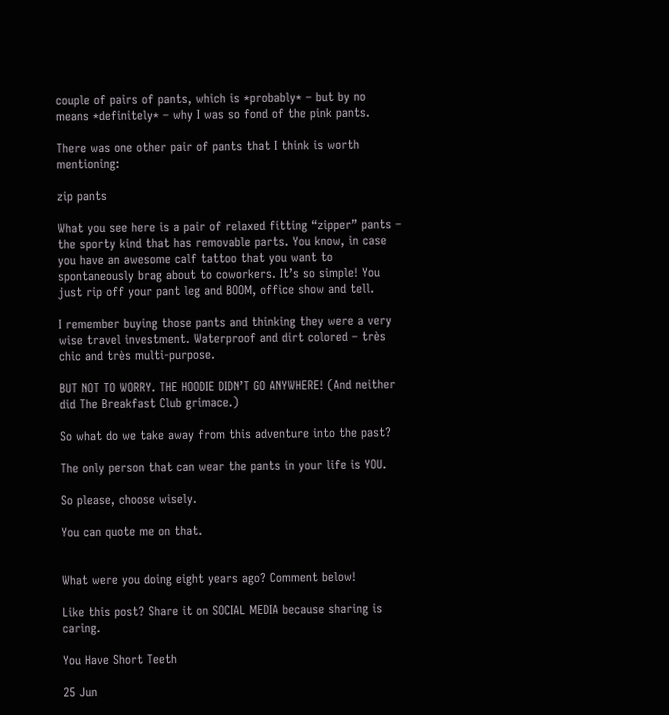couple of pairs of pants, which is *probably* – but by no means *definitely* – why I was so fond of the pink pants.

There was one other pair of pants that I think is worth mentioning:

zip pants

What you see here is a pair of relaxed fitting “zipper” pants – the sporty kind that has removable parts. You know, in case you have an awesome calf tattoo that you want to spontaneously brag about to coworkers. It’s so simple! You just rip off your pant leg and BOOM, office show and tell.

I remember buying those pants and thinking they were a very wise travel investment. Waterproof and dirt colored – très chic and très multi-purpose.

BUT NOT TO WORRY. THE HOODIE DIDN’T GO ANYWHERE! (And neither did The Breakfast Club grimace.)

So what do we take away from this adventure into the past?

The only person that can wear the pants in your life is YOU.

So please, choose wisely.

You can quote me on that.


What were you doing eight years ago? Comment below!

Like this post? Share it on SOCIAL MEDIA because sharing is caring.

You Have Short Teeth

25 Jun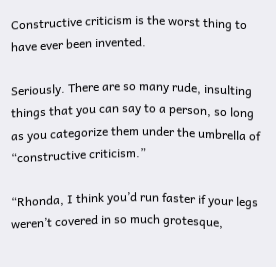Constructive criticism is the worst thing to have ever been invented.

Seriously. There are so many rude, insulting things that you can say to a person, so long as you categorize them under the umbrella of “constructive criticism.”

“Rhonda, I think you’d run faster if your legs weren’t covered in so much grotesque,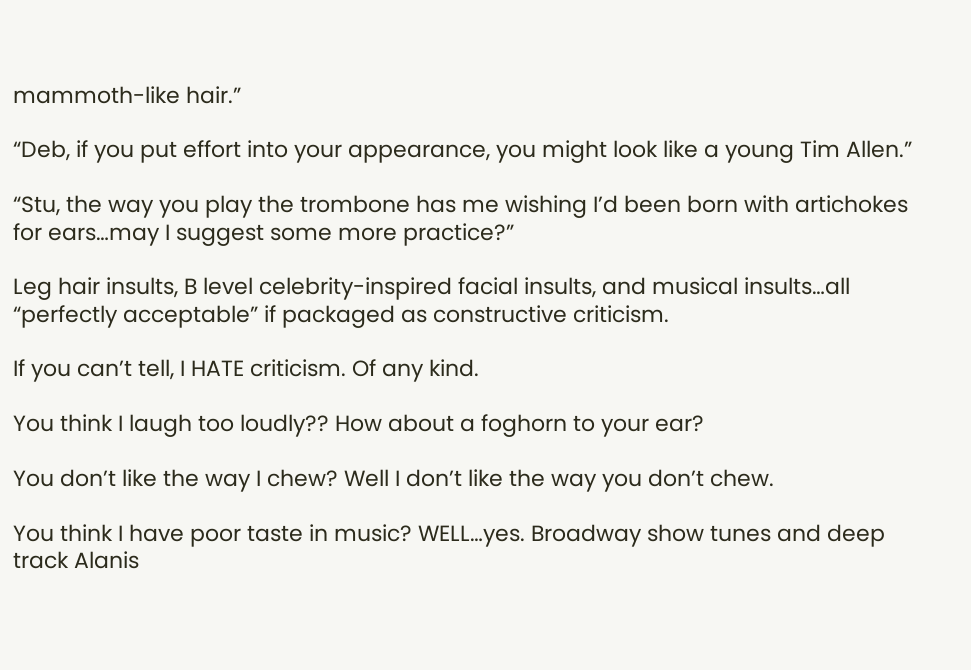mammoth-like hair.”

“Deb, if you put effort into your appearance, you might look like a young Tim Allen.”

“Stu, the way you play the trombone has me wishing I’d been born with artichokes for ears…may I suggest some more practice?”

Leg hair insults, B level celebrity-inspired facial insults, and musical insults…all “perfectly acceptable” if packaged as constructive criticism.

If you can’t tell, I HATE criticism. Of any kind.

You think I laugh too loudly?? How about a foghorn to your ear?

You don’t like the way I chew? Well I don’t like the way you don’t chew.

You think I have poor taste in music? WELL…yes. Broadway show tunes and deep track Alanis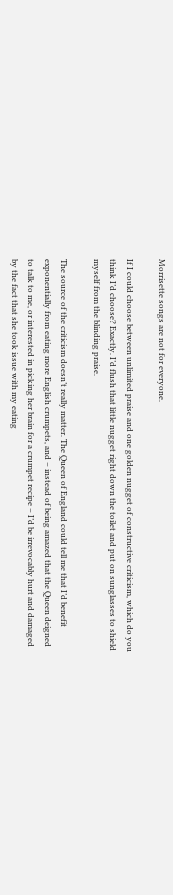Morrisette songs are not for everyone.

If I could choose between unlimited praise and one golden nugget of constructive criticism, which do you think I’d choose? Exactly. I’d flush that little nugget right down the toilet and put on sunglasses to shield myself from the blinding praise.

The source of the criticism doesn’t really matter. The Queen of England could tell me that I’d benefit exponentially from eating more English crumpets, and – instead of being amazed that the Queen deigned to talk to me, or interested in picking her brain for a crumpet recipe – I’d be irrevocably hurt and damaged by the fact that she took issue with my eating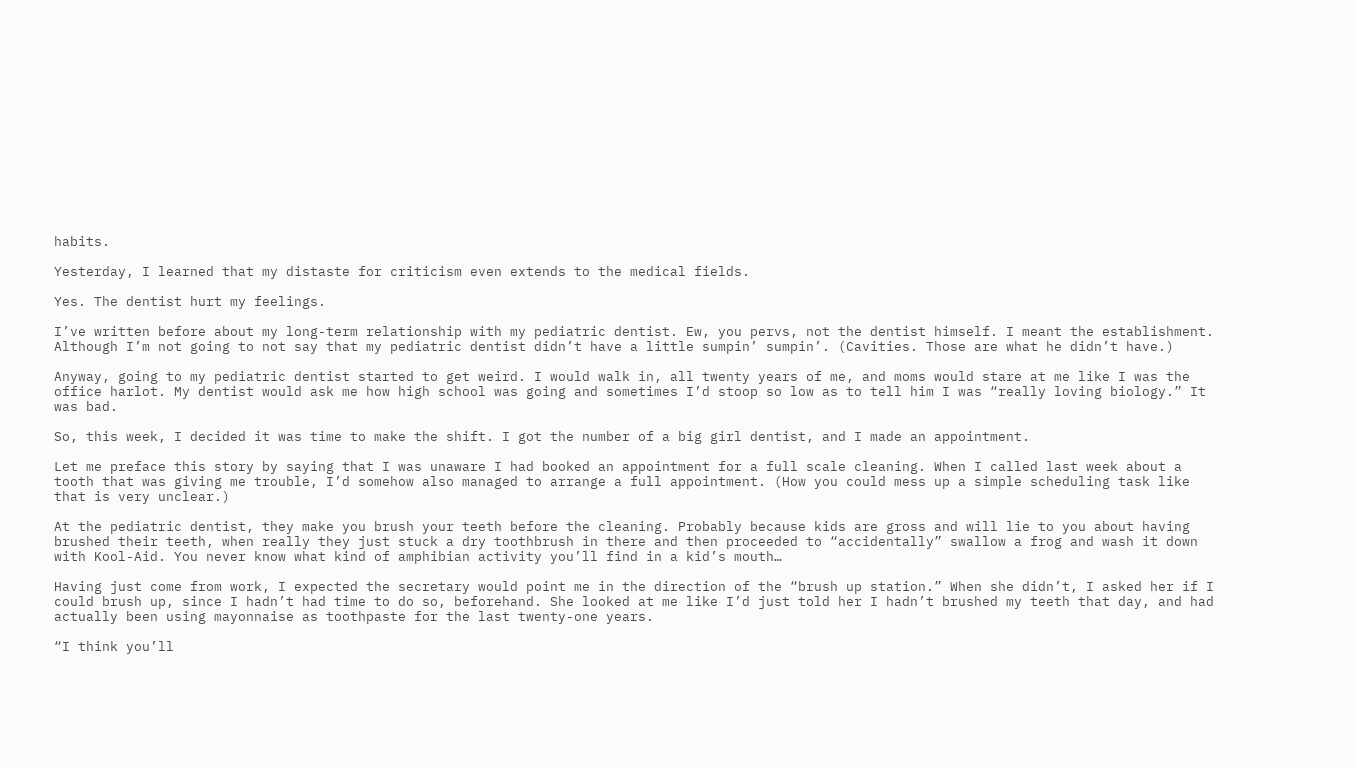habits.

Yesterday, I learned that my distaste for criticism even extends to the medical fields.

Yes. The dentist hurt my feelings.

I’ve written before about my long-term relationship with my pediatric dentist. Ew, you pervs, not the dentist himself. I meant the establishment. Although I’m not going to not say that my pediatric dentist didn’t have a little sumpin’ sumpin’. (Cavities. Those are what he didn’t have.)

Anyway, going to my pediatric dentist started to get weird. I would walk in, all twenty years of me, and moms would stare at me like I was the office harlot. My dentist would ask me how high school was going and sometimes I’d stoop so low as to tell him I was “really loving biology.” It was bad.

So, this week, I decided it was time to make the shift. I got the number of a big girl dentist, and I made an appointment.

Let me preface this story by saying that I was unaware I had booked an appointment for a full scale cleaning. When I called last week about a tooth that was giving me trouble, I’d somehow also managed to arrange a full appointment. (How you could mess up a simple scheduling task like that is very unclear.)

At the pediatric dentist, they make you brush your teeth before the cleaning. Probably because kids are gross and will lie to you about having brushed their teeth, when really they just stuck a dry toothbrush in there and then proceeded to “accidentally” swallow a frog and wash it down with Kool-Aid. You never know what kind of amphibian activity you’ll find in a kid’s mouth…

Having just come from work, I expected the secretary would point me in the direction of the “brush up station.” When she didn’t, I asked her if I could brush up, since I hadn’t had time to do so, beforehand. She looked at me like I’d just told her I hadn’t brushed my teeth that day, and had actually been using mayonnaise as toothpaste for the last twenty-one years.

“I think you’ll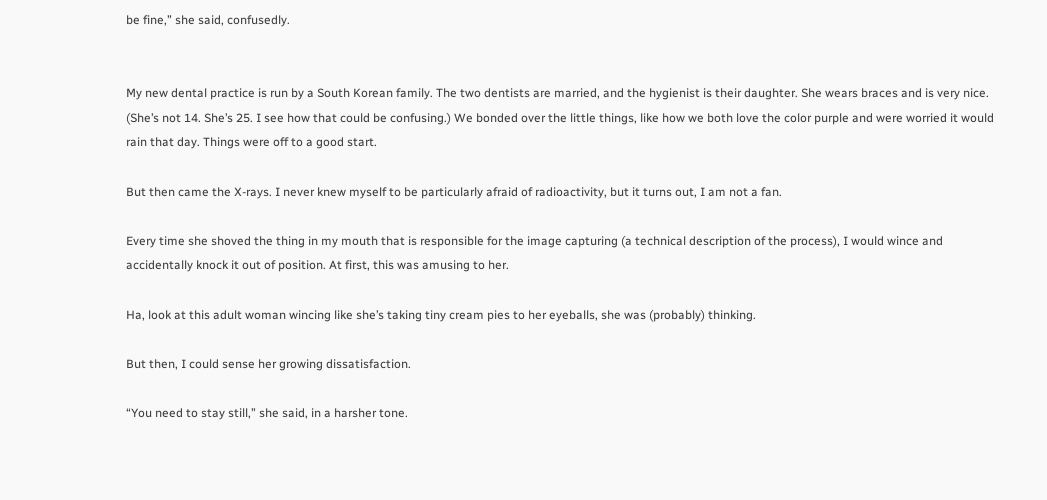be fine,” she said, confusedly.


My new dental practice is run by a South Korean family. The two dentists are married, and the hygienist is their daughter. She wears braces and is very nice. (She’s not 14. She’s 25. I see how that could be confusing.) We bonded over the little things, like how we both love the color purple and were worried it would rain that day. Things were off to a good start.

But then came the X-rays. I never knew myself to be particularly afraid of radioactivity, but it turns out, I am not a fan.

Every time she shoved the thing in my mouth that is responsible for the image capturing (a technical description of the process), I would wince and accidentally knock it out of position. At first, this was amusing to her.

Ha, look at this adult woman wincing like she’s taking tiny cream pies to her eyeballs, she was (probably) thinking.

But then, I could sense her growing dissatisfaction.

“You need to stay still,” she said, in a harsher tone.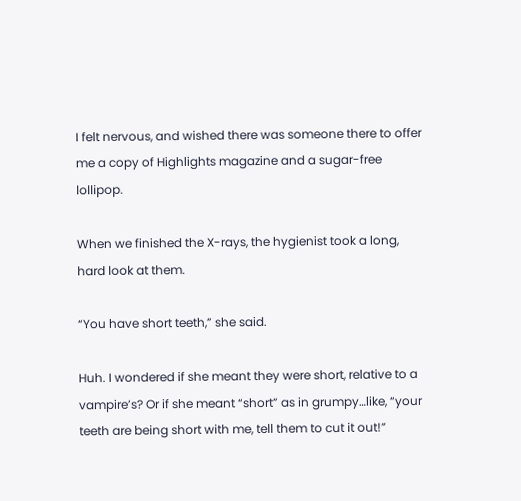I felt nervous, and wished there was someone there to offer me a copy of Highlights magazine and a sugar-free lollipop.

When we finished the X-rays, the hygienist took a long, hard look at them.

“You have short teeth,” she said.

Huh. I wondered if she meant they were short, relative to a vampire’s? Or if she meant “short” as in grumpy…like, “your teeth are being short with me, tell them to cut it out!”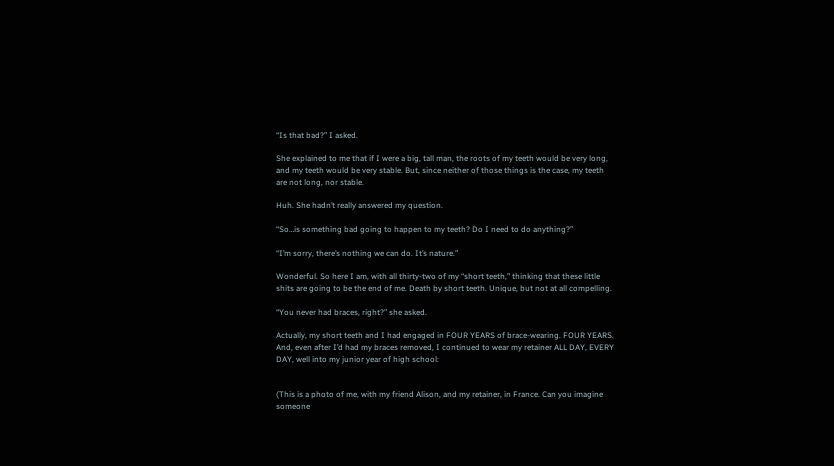“Is that bad?” I asked.

She explained to me that if I were a big, tall man, the roots of my teeth would be very long, and my teeth would be very stable. But, since neither of those things is the case, my teeth are not long, nor stable.

Huh. She hadn’t really answered my question.

“So…is something bad going to happen to my teeth? Do I need to do anything?”

“I’m sorry, there’s nothing we can do. It’s nature.”

Wonderful. So here I am, with all thirty-two of my “short teeth,” thinking that these little shits are going to be the end of me. Death by short teeth. Unique, but not at all compelling.

“You never had braces, right?” she asked.

Actually, my short teeth and I had engaged in FOUR YEARS of brace-wearing. FOUR YEARS. And, even after I’d had my braces removed, I continued to wear my retainer ALL DAY, EVERY DAY, well into my junior year of high school:


(This is a photo of me, with my friend Alison, and my retainer, in France. Can you imagine someone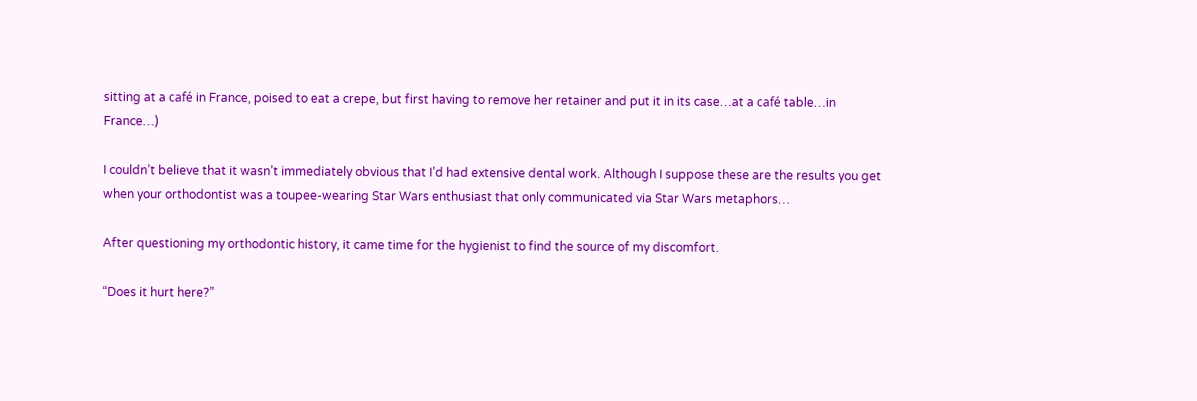sitting at a café in France, poised to eat a crepe, but first having to remove her retainer and put it in its case…at a café table…in France…)

I couldn’t believe that it wasn’t immediately obvious that I’d had extensive dental work. Although I suppose these are the results you get when your orthodontist was a toupee-wearing Star Wars enthusiast that only communicated via Star Wars metaphors…

After questioning my orthodontic history, it came time for the hygienist to find the source of my discomfort.

“Does it hurt here?”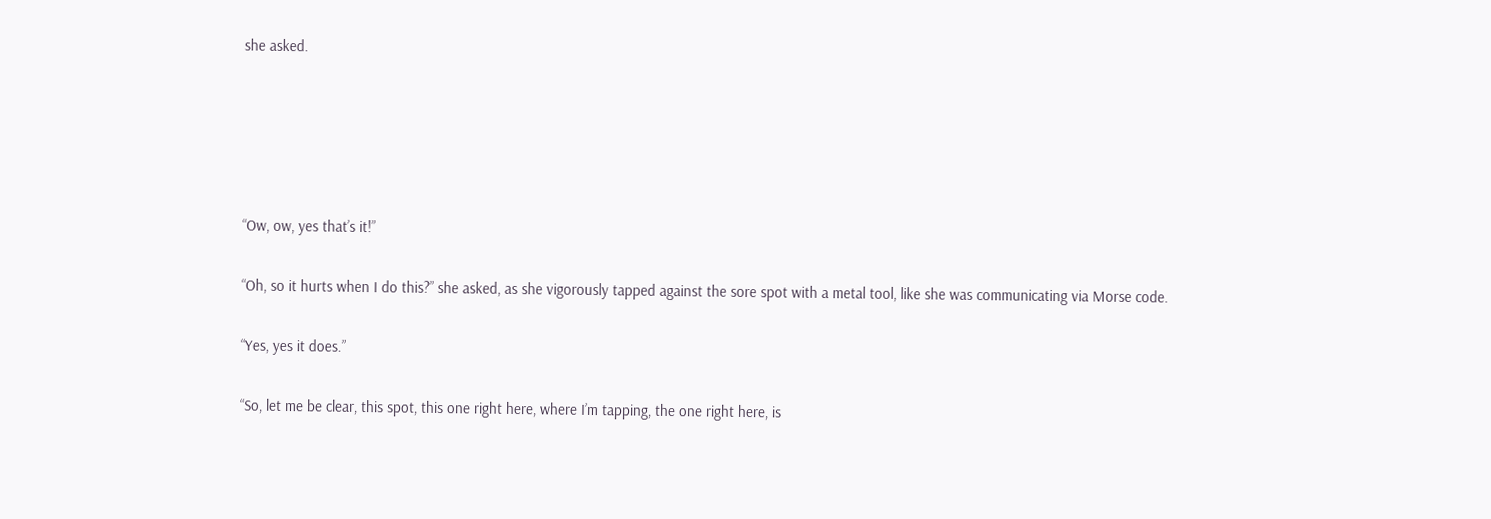she asked.





“Ow, ow, yes that’s it!”

“Oh, so it hurts when I do this?” she asked, as she vigorously tapped against the sore spot with a metal tool, like she was communicating via Morse code.

“Yes, yes it does.”

“So, let me be clear, this spot, this one right here, where I’m tapping, the one right here, is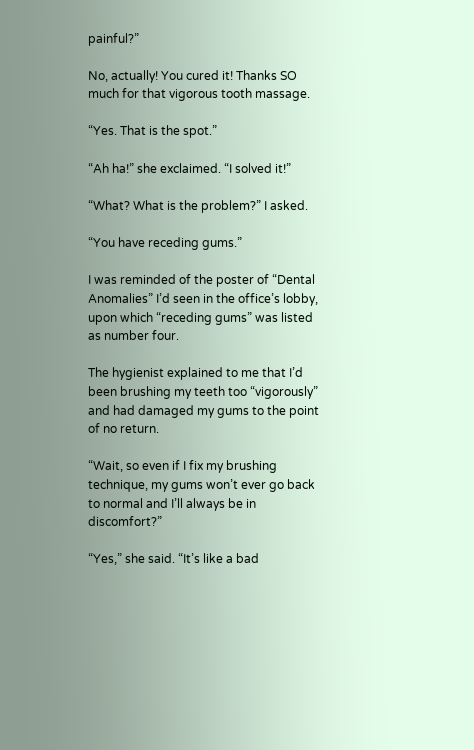painful?”

No, actually! You cured it! Thanks SO much for that vigorous tooth massage.

“Yes. That is the spot.”

“Ah ha!” she exclaimed. “I solved it!”

“What? What is the problem?” I asked.

“You have receding gums.”

I was reminded of the poster of “Dental Anomalies” I’d seen in the office’s lobby, upon which “receding gums” was listed as number four.

The hygienist explained to me that I’d been brushing my teeth too “vigorously” and had damaged my gums to the point of no return.

“Wait, so even if I fix my brushing technique, my gums won’t ever go back to normal and I’ll always be in discomfort?”

“Yes,” she said. “It’s like a bad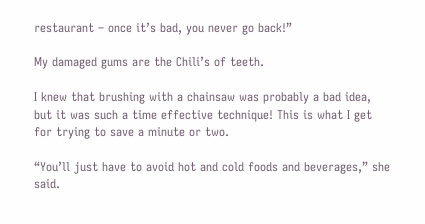restaurant – once it’s bad, you never go back!”

My damaged gums are the Chili’s of teeth.

I knew that brushing with a chainsaw was probably a bad idea, but it was such a time effective technique! This is what I get for trying to save a minute or two.

“You’ll just have to avoid hot and cold foods and beverages,” she said.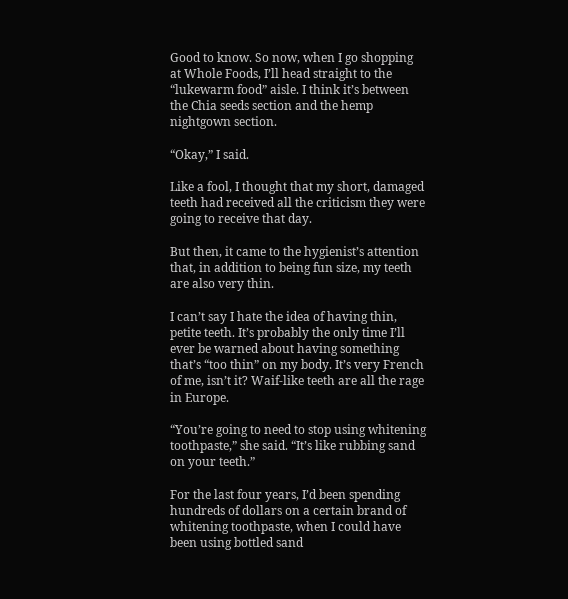Good to know. So now, when I go shopping at Whole Foods, I’ll head straight to the “lukewarm food” aisle. I think it’s between the Chia seeds section and the hemp nightgown section.

“Okay,” I said.

Like a fool, I thought that my short, damaged teeth had received all the criticism they were going to receive that day.

But then, it came to the hygienist’s attention that, in addition to being fun size, my teeth are also very thin.

I can’t say I hate the idea of having thin, petite teeth. It’s probably the only time I’ll ever be warned about having something that’s “too thin” on my body. It’s very French of me, isn’t it? Waif-like teeth are all the rage in Europe.

“You’re going to need to stop using whitening toothpaste,” she said. “It’s like rubbing sand on your teeth.”

For the last four years, I’d been spending hundreds of dollars on a certain brand of whitening toothpaste, when I could have been using bottled sand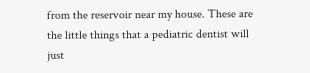from the reservoir near my house. These are the little things that a pediatric dentist will just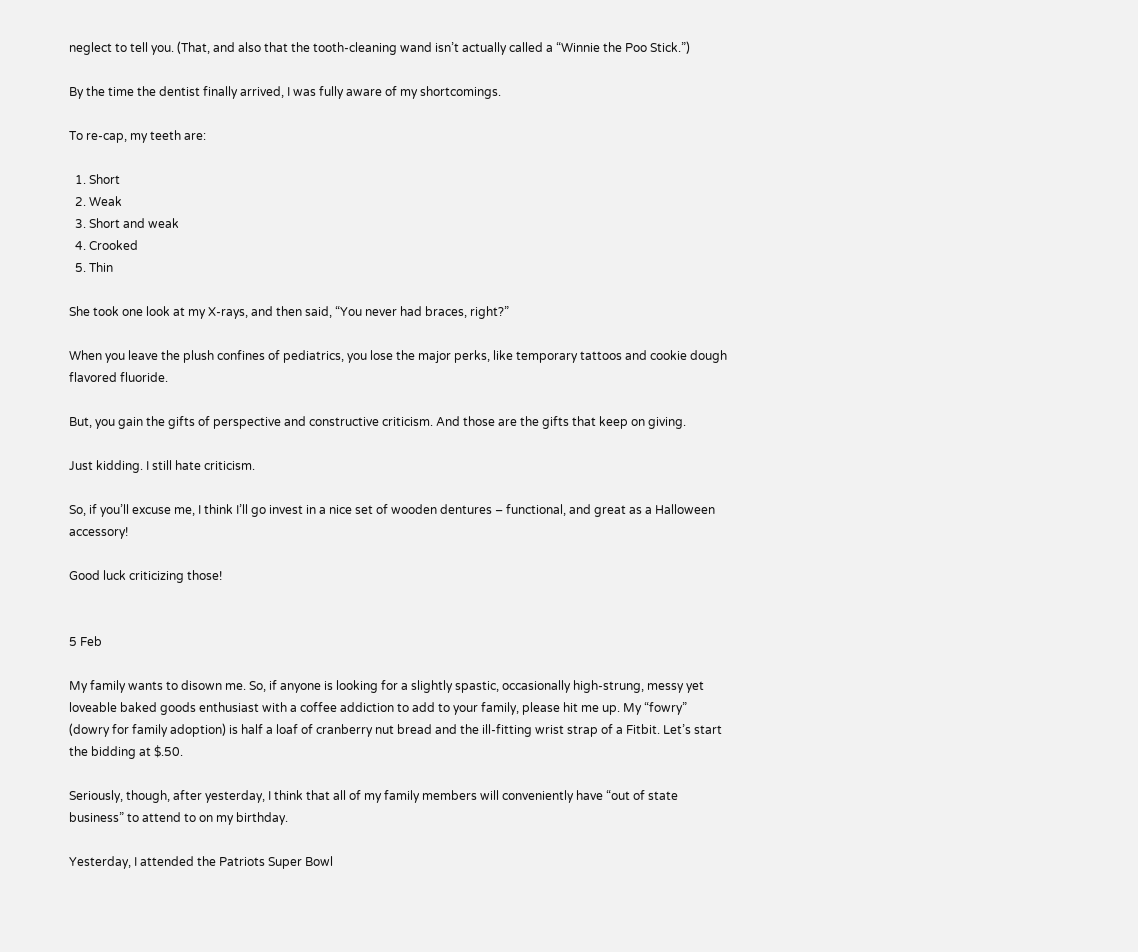neglect to tell you. (That, and also that the tooth-cleaning wand isn’t actually called a “Winnie the Poo Stick.”)

By the time the dentist finally arrived, I was fully aware of my shortcomings.

To re-cap, my teeth are:

  1. Short
  2. Weak
  3. Short and weak
  4. Crooked
  5. Thin

She took one look at my X-rays, and then said, “You never had braces, right?”

When you leave the plush confines of pediatrics, you lose the major perks, like temporary tattoos and cookie dough flavored fluoride.

But, you gain the gifts of perspective and constructive criticism. And those are the gifts that keep on giving.

Just kidding. I still hate criticism.

So, if you’ll excuse me, I think I’ll go invest in a nice set of wooden dentures – functional, and great as a Halloween accessory!

Good luck criticizing those!


5 Feb

My family wants to disown me. So, if anyone is looking for a slightly spastic, occasionally high-strung, messy yet loveable baked goods enthusiast with a coffee addiction to add to your family, please hit me up. My “fowry” (dowry for family adoption) is half a loaf of cranberry nut bread and the ill-fitting wrist strap of a Fitbit. Let’s start the bidding at $.50.

Seriously, though, after yesterday, I think that all of my family members will conveniently have “out of state business” to attend to on my birthday.

Yesterday, I attended the Patriots Super Bowl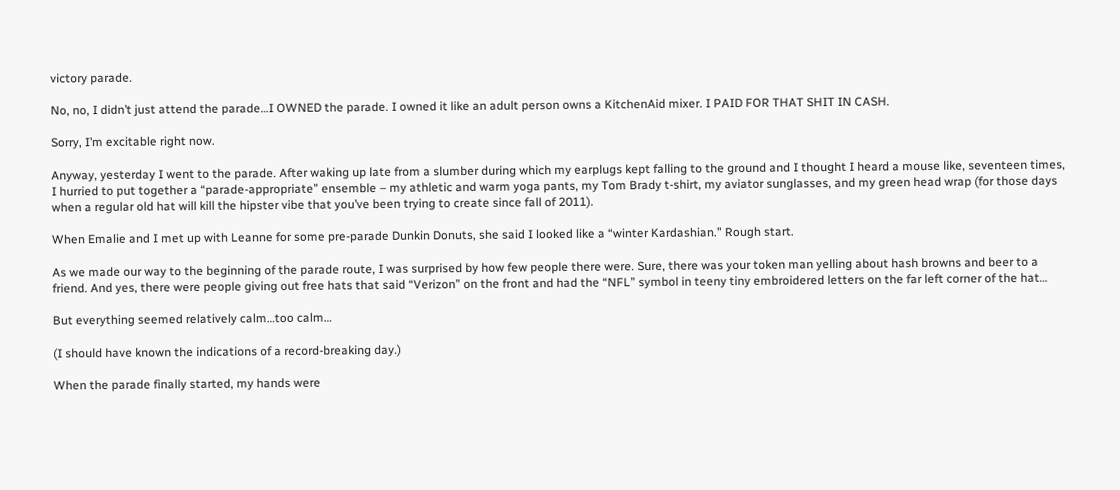victory parade.

No, no, I didn’t just attend the parade…I OWNED the parade. I owned it like an adult person owns a KitchenAid mixer. I PAID FOR THAT SHIT IN CASH.

Sorry, I’m excitable right now.

Anyway, yesterday I went to the parade. After waking up late from a slumber during which my earplugs kept falling to the ground and I thought I heard a mouse like, seventeen times, I hurried to put together a “parade-appropriate” ensemble – my athletic and warm yoga pants, my Tom Brady t-shirt, my aviator sunglasses, and my green head wrap (for those days when a regular old hat will kill the hipster vibe that you’ve been trying to create since fall of 2011).

When Emalie and I met up with Leanne for some pre-parade Dunkin Donuts, she said I looked like a “winter Kardashian.” Rough start.

As we made our way to the beginning of the parade route, I was surprised by how few people there were. Sure, there was your token man yelling about hash browns and beer to a friend. And yes, there were people giving out free hats that said “Verizon” on the front and had the “NFL” symbol in teeny tiny embroidered letters on the far left corner of the hat…

But everything seemed relatively calm…too calm…

(I should have known the indications of a record-breaking day.)

When the parade finally started, my hands were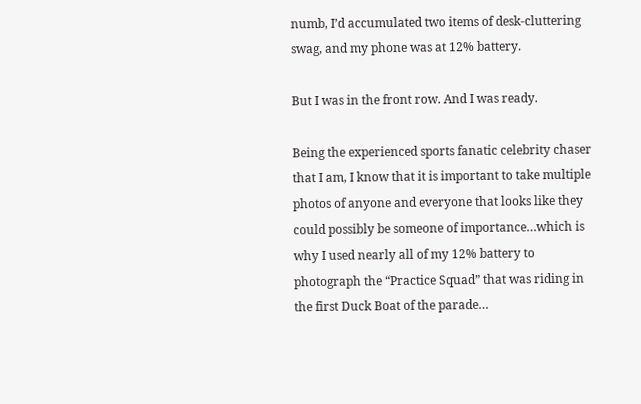numb, I’d accumulated two items of desk-cluttering swag, and my phone was at 12% battery.

But I was in the front row. And I was ready.

Being the experienced sports fanatic celebrity chaser that I am, I know that it is important to take multiple photos of anyone and everyone that looks like they could possibly be someone of importance…which is why I used nearly all of my 12% battery to photograph the “Practice Squad” that was riding in the first Duck Boat of the parade…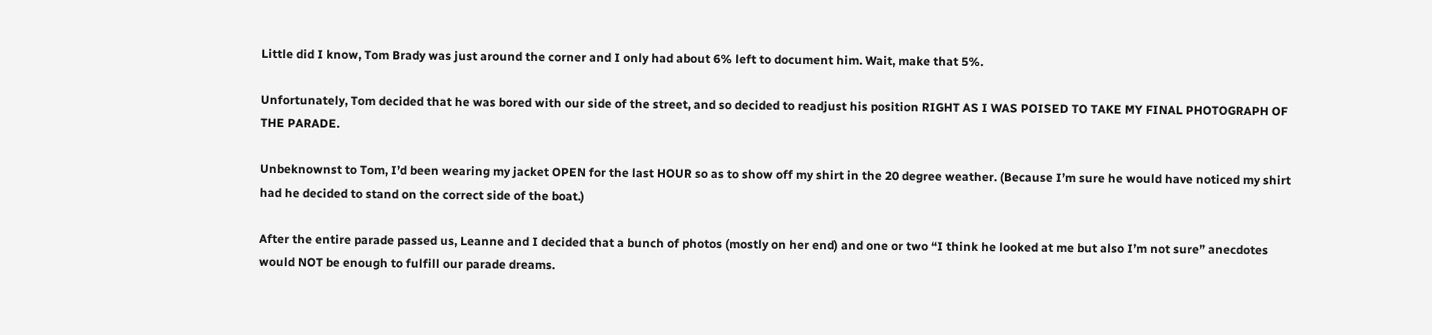Little did I know, Tom Brady was just around the corner and I only had about 6% left to document him. Wait, make that 5%.

Unfortunately, Tom decided that he was bored with our side of the street, and so decided to readjust his position RIGHT AS I WAS POISED TO TAKE MY FINAL PHOTOGRAPH OF THE PARADE.

Unbeknownst to Tom, I’d been wearing my jacket OPEN for the last HOUR so as to show off my shirt in the 20 degree weather. (Because I’m sure he would have noticed my shirt had he decided to stand on the correct side of the boat.)

After the entire parade passed us, Leanne and I decided that a bunch of photos (mostly on her end) and one or two “I think he looked at me but also I’m not sure” anecdotes would NOT be enough to fulfill our parade dreams.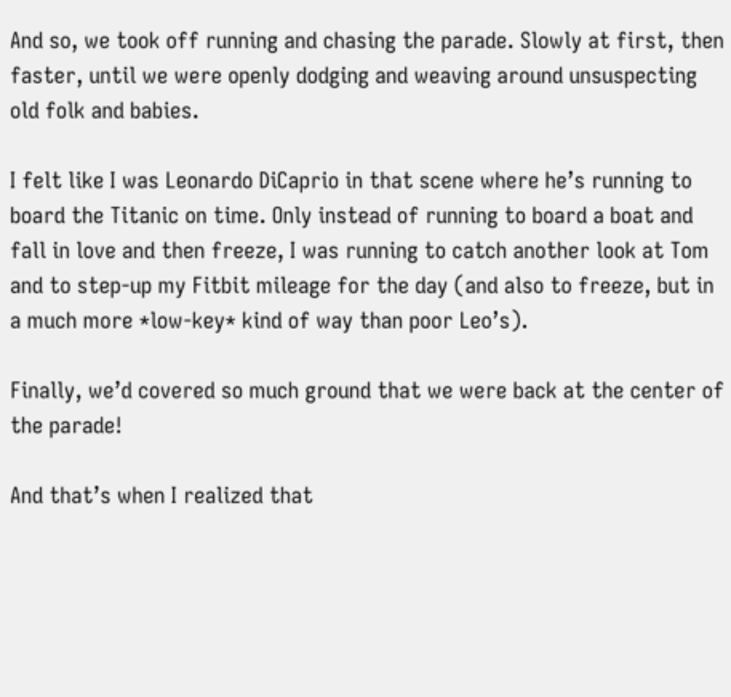And so, we took off running and chasing the parade. Slowly at first, then faster, until we were openly dodging and weaving around unsuspecting old folk and babies.

I felt like I was Leonardo DiCaprio in that scene where he’s running to board the Titanic on time. Only instead of running to board a boat and fall in love and then freeze, I was running to catch another look at Tom and to step-up my Fitbit mileage for the day (and also to freeze, but in a much more *low-key* kind of way than poor Leo’s).

Finally, we’d covered so much ground that we were back at the center of the parade!

And that’s when I realized that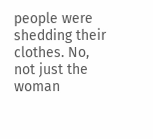people were shedding their clothes. No, not just the woman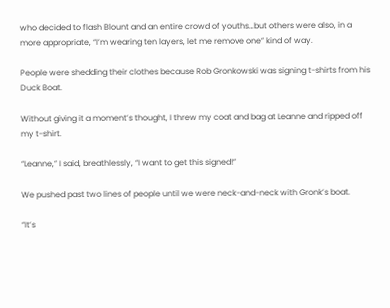who decided to flash Blount and an entire crowd of youths…but others were also, in a more appropriate, “I’m wearing ten layers, let me remove one” kind of way.

People were shedding their clothes because Rob Gronkowski was signing t-shirts from his Duck Boat.

Without giving it a moment’s thought, I threw my coat and bag at Leanne and ripped off my t-shirt.

“Leanne,” I said, breathlessly, “I want to get this signed!”

We pushed past two lines of people until we were neck-and-neck with Gronk’s boat.

“It’s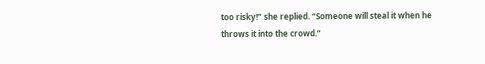too risky!” she replied. “Someone will steal it when he throws it into the crowd.”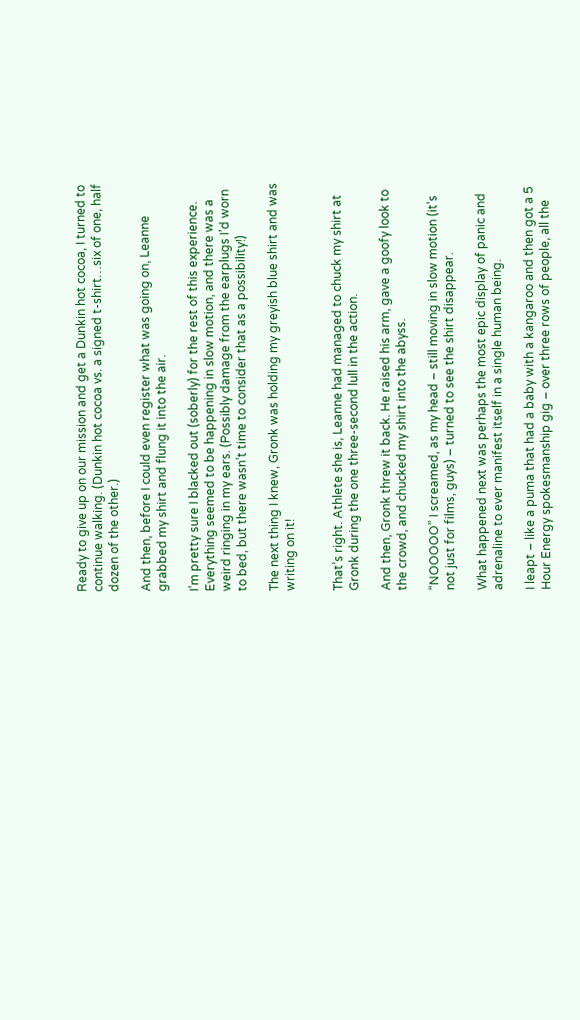Ready to give up on our mission and get a Dunkin hot cocoa, I turned to continue walking. (Dunkin hot cocoa vs. a signed t-shirt…six of one, half dozen of the other.)

And then, before I could even register what was going on, Leanne grabbed my shirt and flung it into the air.

I’m pretty sure I blacked out (soberly) for the rest of this experience. Everything seemed to be happening in slow motion, and there was a weird ringing in my ears. (Possibly damage from the earplugs I’d worn to bed, but there wasn’t time to consider that as a possibility!)

The next thing I knew, Gronk was holding my greyish blue shirt and was writing on it!


That’s right. Athlete she is, Leanne had managed to chuck my shirt at Gronk during the one three-second lull in the action.

And then, Gronk threw it back. He raised his arm, gave a goofy look to the crowd, and chucked my shirt into the abyss.

“NOOOOO” I screamed, as my head – still moving in slow motion (it’s not just for films, guys) – turned to see the shirt disappear.

What happened next was perhaps the most epic display of panic and adrenaline to ever manifest itself in a single human being.

I leapt – like a puma that had a baby with a kangaroo and then got a 5 Hour Energy spokesmanship gig – over three rows of people, all the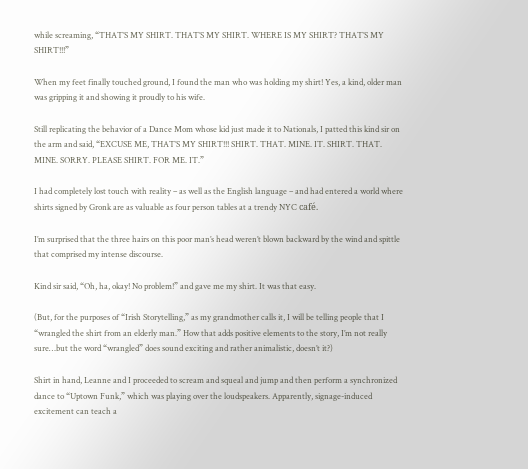while screaming, “THAT’S MY SHIRT. THAT’S MY SHIRT. WHERE IS MY SHIRT? THAT’S MY SHIRT!!!”

When my feet finally touched ground, I found the man who was holding my shirt! Yes, a kind, older man was gripping it and showing it proudly to his wife.

Still replicating the behavior of a Dance Mom whose kid just made it to Nationals, I patted this kind sir on the arm and said, “EXCUSE ME, THAT’S MY SHIRT!!! SHIRT. THAT. MINE. IT. SHIRT. THAT. MINE. SORRY. PLEASE SHIRT. FOR ME. IT.”

I had completely lost touch with reality – as well as the English language – and had entered a world where shirts signed by Gronk are as valuable as four person tables at a trendy NYC café.

I’m surprised that the three hairs on this poor man’s head weren’t blown backward by the wind and spittle that comprised my intense discourse.

Kind sir said, “Oh, ha, okay! No problem!” and gave me my shirt. It was that easy.

(But, for the purposes of “Irish Storytelling,” as my grandmother calls it, I will be telling people that I “wrangled the shirt from an elderly man.” How that adds positive elements to the story, I’m not really sure…but the word “wrangled” does sound exciting and rather animalistic, doesn’t it?)

Shirt in hand, Leanne and I proceeded to scream and squeal and jump and then perform a synchronized dance to “Uptown Funk,” which was playing over the loudspeakers. Apparently, signage-induced excitement can teach a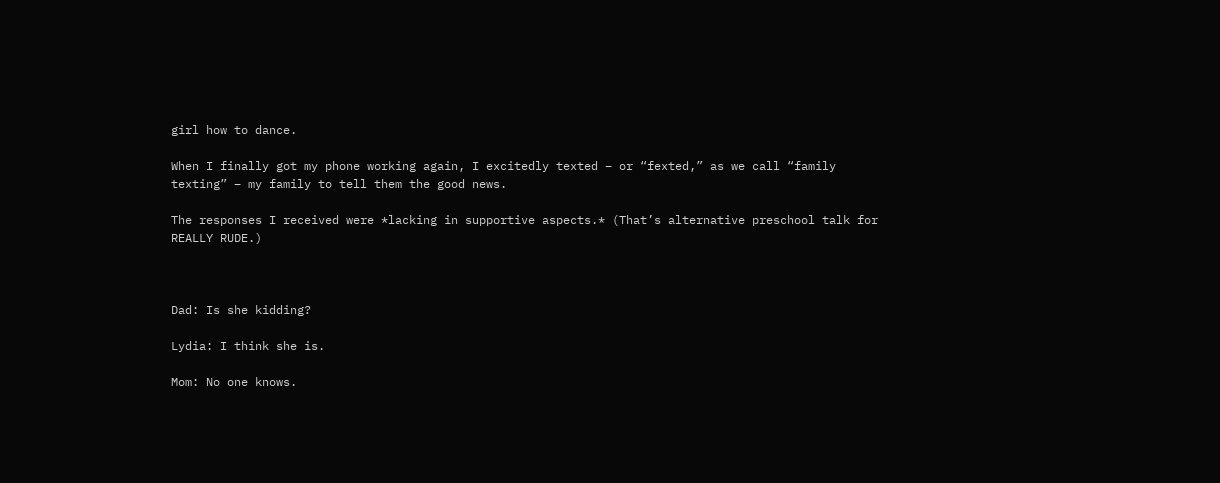girl how to dance.

When I finally got my phone working again, I excitedly texted – or “fexted,” as we call “family texting” – my family to tell them the good news.

The responses I received were *lacking in supportive aspects.* (That’s alternative preschool talk for REALLY RUDE.)



Dad: Is she kidding?

Lydia: I think she is.

Mom: No one knows.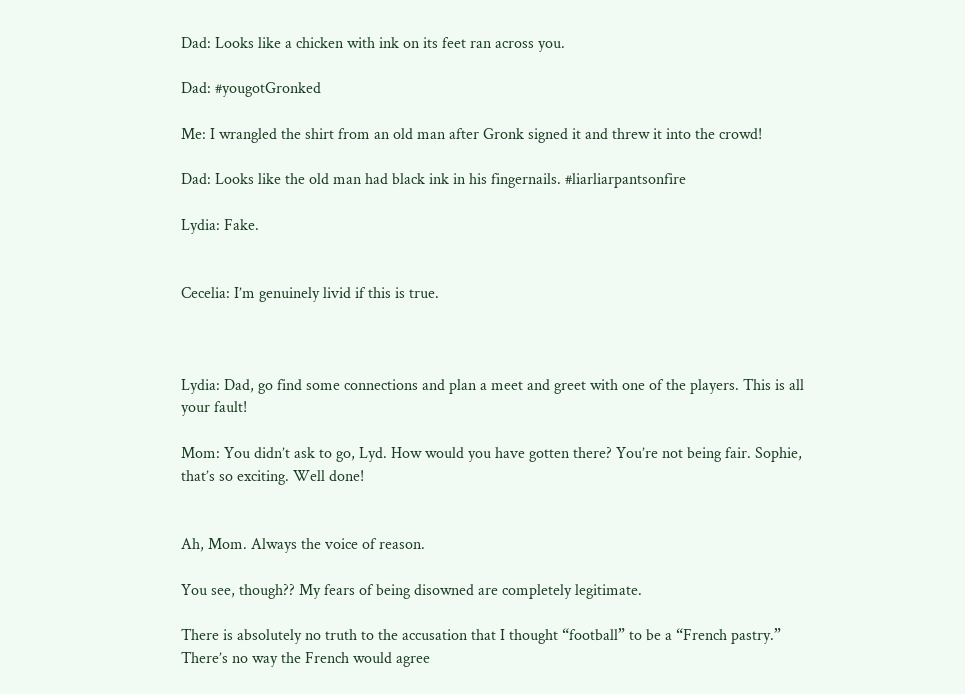Dad: Looks like a chicken with ink on its feet ran across you.

Dad: #yougotGronked

Me: I wrangled the shirt from an old man after Gronk signed it and threw it into the crowd!

Dad: Looks like the old man had black ink in his fingernails. #liarliarpantsonfire

Lydia: Fake.


Cecelia: I’m genuinely livid if this is true.



Lydia: Dad, go find some connections and plan a meet and greet with one of the players. This is all your fault!

Mom: You didn’t ask to go, Lyd. How would you have gotten there? You’re not being fair. Sophie, that’s so exciting. Well done!


Ah, Mom. Always the voice of reason.

You see, though?? My fears of being disowned are completely legitimate.

There is absolutely no truth to the accusation that I thought “football” to be a “French pastry.” There’s no way the French would agree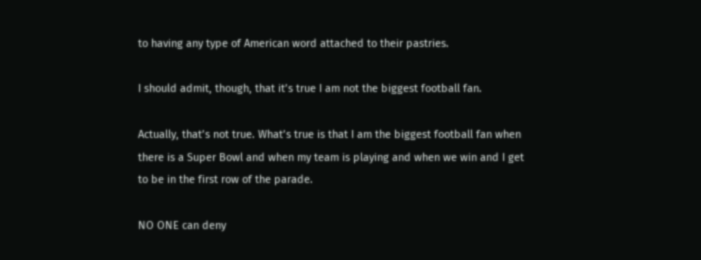to having any type of American word attached to their pastries.

I should admit, though, that it’s true I am not the biggest football fan.

Actually, that’s not true. What’s true is that I am the biggest football fan when there is a Super Bowl and when my team is playing and when we win and I get to be in the first row of the parade.

NO ONE can deny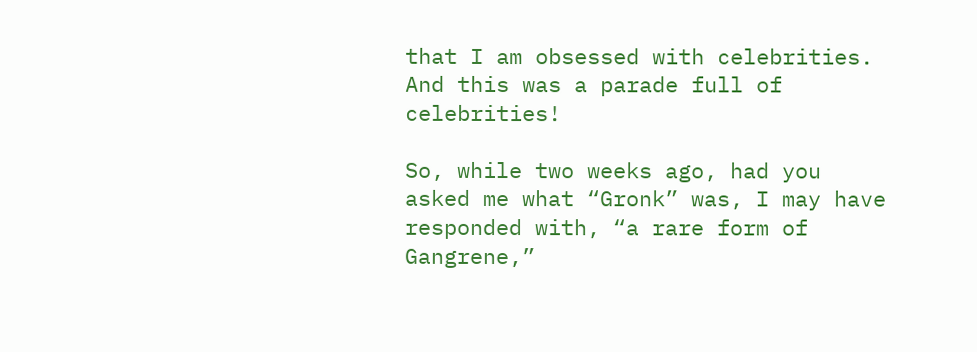that I am obsessed with celebrities. And this was a parade full of celebrities!

So, while two weeks ago, had you asked me what “Gronk” was, I may have responded with, “a rare form of Gangrene,”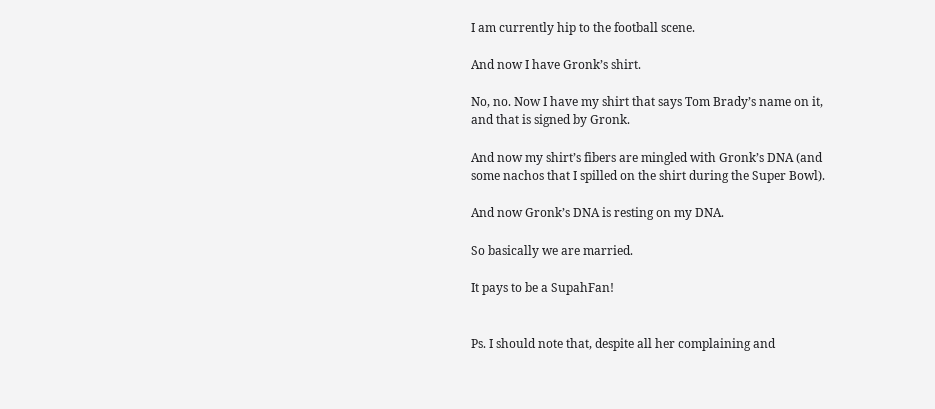I am currently hip to the football scene.

And now I have Gronk’s shirt.

No, no. Now I have my shirt that says Tom Brady’s name on it, and that is signed by Gronk.

And now my shirt’s fibers are mingled with Gronk’s DNA (and some nachos that I spilled on the shirt during the Super Bowl).

And now Gronk’s DNA is resting on my DNA.

So basically we are married.

It pays to be a SupahFan!


Ps. I should note that, despite all her complaining and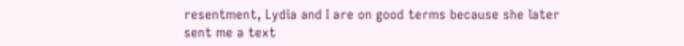resentment, Lydia and I are on good terms because she later sent me a text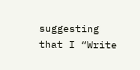suggesting that I “Write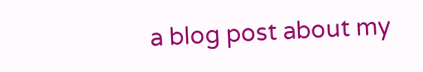a blog post about my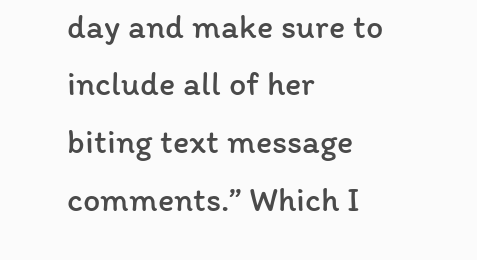day and make sure to include all of her biting text message comments.” Which I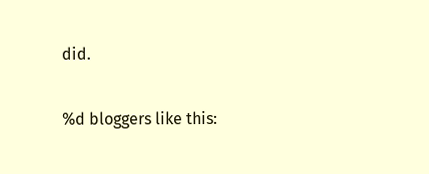did.

%d bloggers like this: